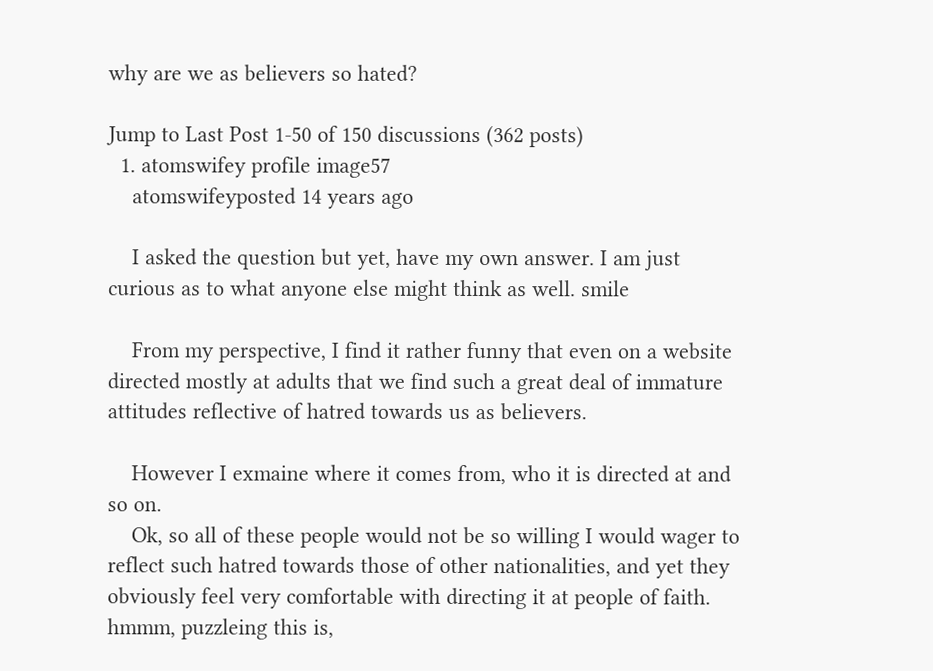why are we as believers so hated?

Jump to Last Post 1-50 of 150 discussions (362 posts)
  1. atomswifey profile image57
    atomswifeyposted 14 years ago

    I asked the question but yet, have my own answer. I am just curious as to what anyone else might think as well. smile

    From my perspective, I find it rather funny that even on a website directed mostly at adults that we find such a great deal of immature attitudes reflective of hatred towards us as believers.

    However I exmaine where it comes from, who it is directed at and so on.
    Ok, so all of these people would not be so willing I would wager to reflect such hatred towards those of other nationalities, and yet they obviously feel very comfortable with directing it at people of faith. hmmm, puzzleing this is,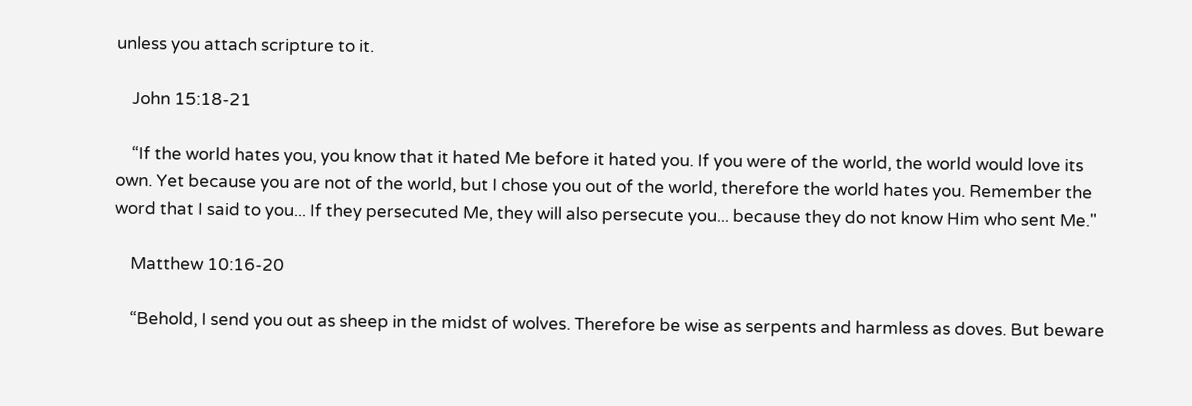unless you attach scripture to it.

    John 15:18-21

    “If the world hates you, you know that it hated Me before it hated you. If you were of the world, the world would love its own. Yet because you are not of the world, but I chose you out of the world, therefore the world hates you. Remember the word that I said to you... If they persecuted Me, they will also persecute you... because they do not know Him who sent Me."

    Matthew 10:16-20

    “Behold, I send you out as sheep in the midst of wolves. Therefore be wise as serpents and harmless as doves. But beware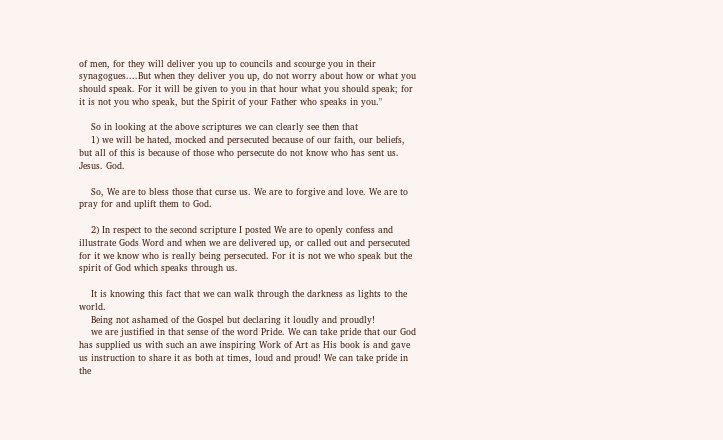of men, for they will deliver you up to councils and scourge you in their synagogues....But when they deliver you up, do not worry about how or what you should speak. For it will be given to you in that hour what you should speak; for it is not you who speak, but the Spirit of your Father who speaks in you."

    So in looking at the above scriptures we can clearly see then that
    1) we will be hated, mocked and persecuted because of our faith, our beliefs, but all of this is because of those who persecute do not know who has sent us. Jesus. God.

    So, We are to bless those that curse us. We are to forgive and love. We are to pray for and uplift them to God.

    2) In respect to the second scripture I posted We are to openly confess and illustrate Gods Word and when we are delivered up, or called out and persecuted for it we know who is really being persecuted. For it is not we who speak but the spirit of God which speaks through us.

    It is knowing this fact that we can walk through the darkness as lights to the world.
    Being not ashamed of the Gospel but declaring it loudly and proudly!
    we are justified in that sense of the word Pride. We can take pride that our God has supplied us with such an awe inspiring Work of Art as His book is and gave us instruction to share it as both at times, loud and proud! We can take pride in the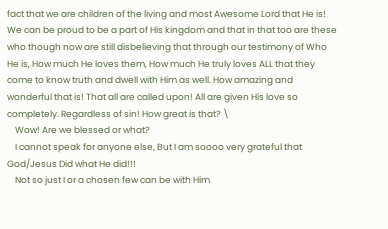fact that we are children of the living and most Awesome Lord that He is! We can be proud to be a part of His kingdom and that in that too are these who though now are still disbelieving that through our testimony of Who He is, How much He loves them, How much He truly loves ALL that they come to know truth and dwell with Him as well. How amazing and wonderful that is! That all are called upon! All are given His love so completely. Regardless of sin! How great is that? \
    Wow! Are we blessed or what?
    I cannot speak for anyone else, But I am soooo very grateful that God/Jesus Did what He did!!!
    Not so just I or a chosen few can be with Him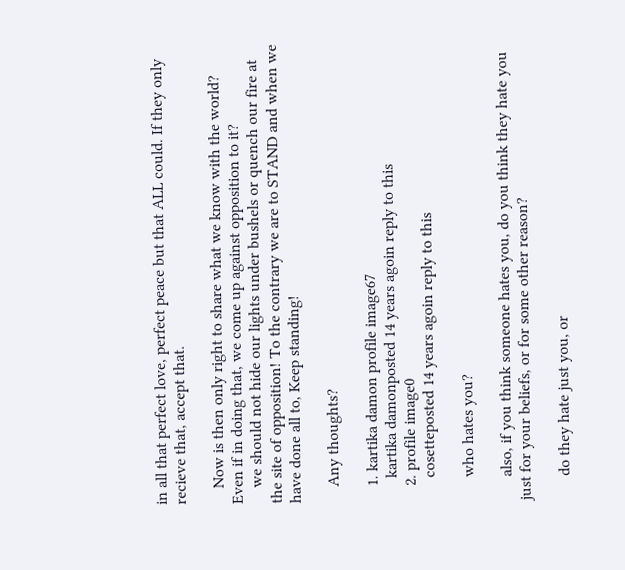in all that perfect love, perfect peace but that ALL could. If they only recieve that, accept that.

    Now is then only right to share what we know with the world? Even if in doing that, we come up against opposition to it?
    we should not hide our lights under bushels or quench our fire at the site of opposition! To the contrary we are to STAND and when we have done all to, Keep standing!

    Any thoughts?

    1. kartika damon profile image67
      kartika damonposted 14 years agoin reply to this
    2. profile image0
      cosetteposted 14 years agoin reply to this

      who hates you?

      also, if you think someone hates you, do you think they hate you just for your beliefs, or for some other reason?

      do they hate just you, or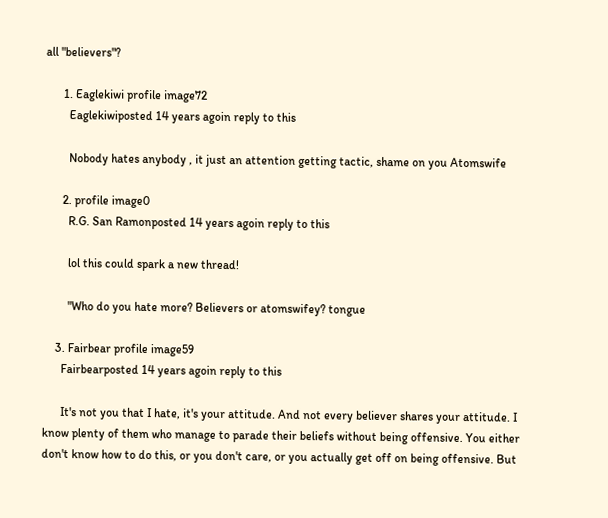all "believers"?

      1. Eaglekiwi profile image72
        Eaglekiwiposted 14 years agoin reply to this

        Nobody hates anybody , it just an attention getting tactic, shame on you Atomswife

      2. profile image0
        R.G. San Ramonposted 14 years agoin reply to this

        lol this could spark a new thread!

        "Who do you hate more? Believers or atomswifey? tongue

    3. Fairbear profile image59
      Fairbearposted 14 years agoin reply to this

      It's not you that I hate, it's your attitude. And not every believer shares your attitude. I know plenty of them who manage to parade their beliefs without being offensive. You either don't know how to do this, or you don't care, or you actually get off on being offensive. But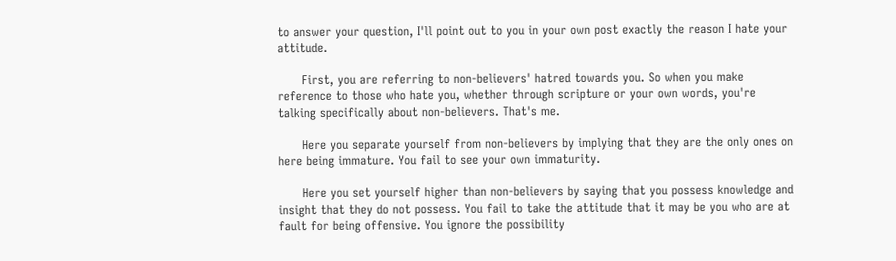to answer your question, I'll point out to you in your own post exactly the reason I hate your attitude.

      First, you are referring to non-believers' hatred towards you. So when you make reference to those who hate you, whether through scripture or your own words, you're talking specifically about non-believers. That's me.

      Here you separate yourself from non-believers by implying that they are the only ones on here being immature. You fail to see your own immaturity.

      Here you set yourself higher than non-believers by saying that you possess knowledge and insight that they do not possess. You fail to take the attitude that it may be you who are at fault for being offensive. You ignore the possibility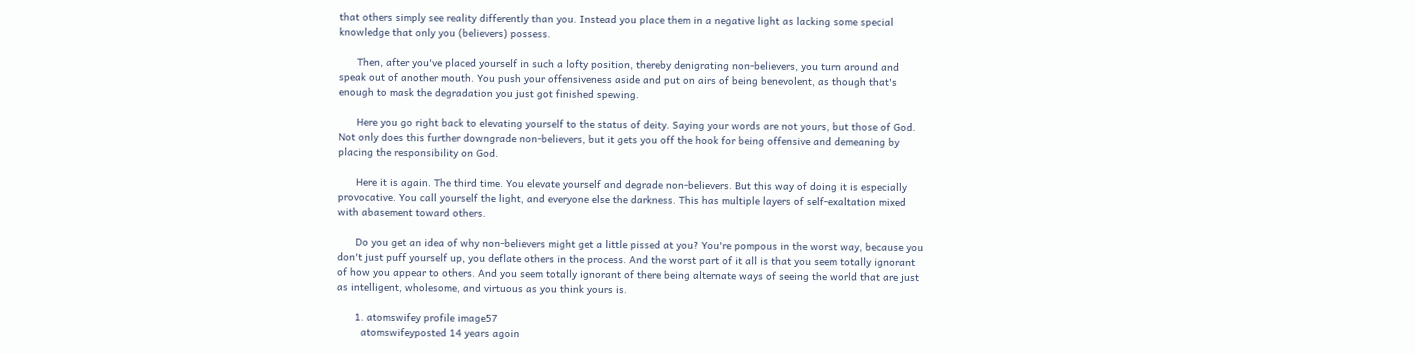that others simply see reality differently than you. Instead you place them in a negative light as lacking some special knowledge that only you (believers) possess.

      Then, after you've placed yourself in such a lofty position, thereby denigrating non-believers, you turn around and speak out of another mouth. You push your offensiveness aside and put on airs of being benevolent, as though that's enough to mask the degradation you just got finished spewing.

      Here you go right back to elevating yourself to the status of deity. Saying your words are not yours, but those of God. Not only does this further downgrade non-believers, but it gets you off the hook for being offensive and demeaning by placing the responsibility on God.

      Here it is again. The third time. You elevate yourself and degrade non-believers. But this way of doing it is especially provocative. You call yourself the light, and everyone else the darkness. This has multiple layers of self-exaltation mixed with abasement toward others.

      Do you get an idea of why non-believers might get a little pissed at you? You're pompous in the worst way, because you don't just puff yourself up, you deflate others in the process. And the worst part of it all is that you seem totally ignorant of how you appear to others. And you seem totally ignorant of there being alternate ways of seeing the world that are just as intelligent, wholesome, and virtuous as you think yours is.

      1. atomswifey profile image57
        atomswifeyposted 14 years agoin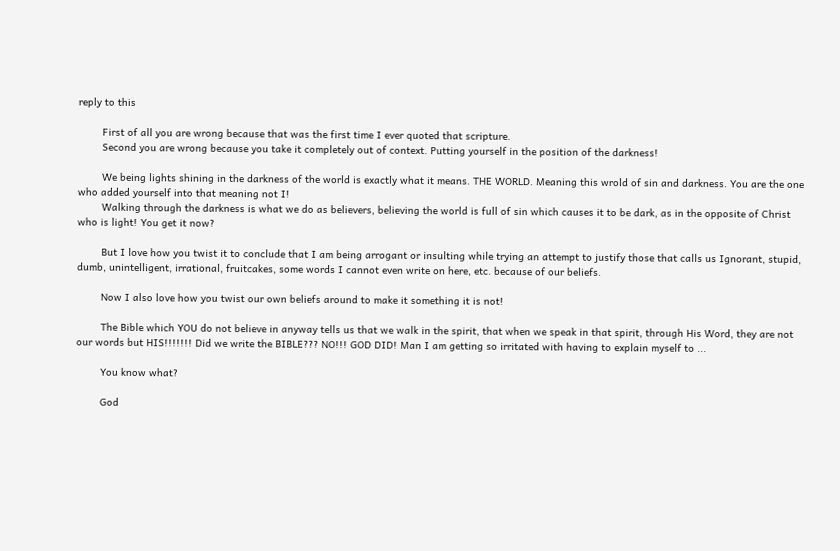reply to this

        First of all you are wrong because that was the first time I ever quoted that scripture.
        Second you are wrong because you take it completely out of context. Putting yourself in the position of the darkness!

        We being lights shining in the darkness of the world is exactly what it means. THE WORLD. Meaning this wrold of sin and darkness. You are the one who added yourself into that meaning not I!
        Walking through the darkness is what we do as believers, believing the world is full of sin which causes it to be dark, as in the opposite of Christ who is light! You get it now?

        But I love how you twist it to conclude that I am being arrogant or insulting while trying an attempt to justify those that calls us Ignorant, stupid, dumb, unintelligent, irrational, fruitcakes, some words I cannot even write on here, etc. because of our beliefs.

        Now I also love how you twist our own beliefs around to make it something it is not!

        The Bible which YOU do not believe in anyway tells us that we walk in the spirit, that when we speak in that spirit, through His Word, they are not our words but HIS!!!!!!! Did we write the BIBLE??? NO!!! GOD DID! Man I am getting so irritated with having to explain myself to ...

        You know what?

        God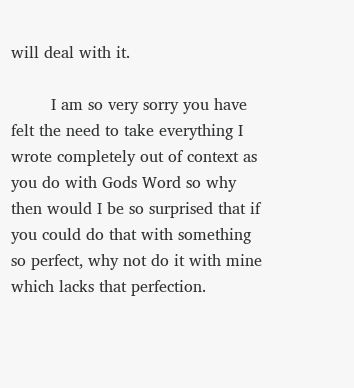will deal with it.

        I am so very sorry you have felt the need to take everything I wrote completely out of context as you do with Gods Word so why then would I be so surprised that if you could do that with something so perfect, why not do it with mine which lacks that perfection.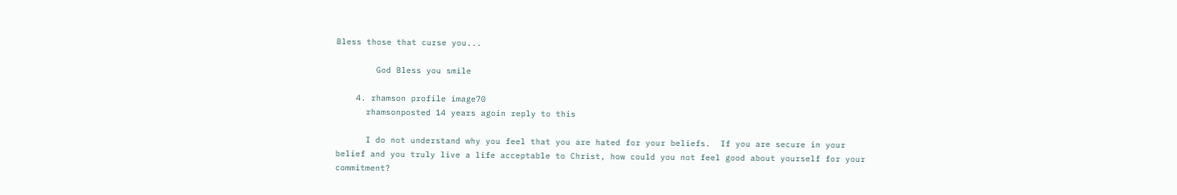Bless those that curse you...

        God Bless you smile

    4. rhamson profile image70
      rhamsonposted 14 years agoin reply to this

      I do not understand why you feel that you are hated for your beliefs.  If you are secure in your belief and you truly live a life acceptable to Christ, how could you not feel good about yourself for your commitment?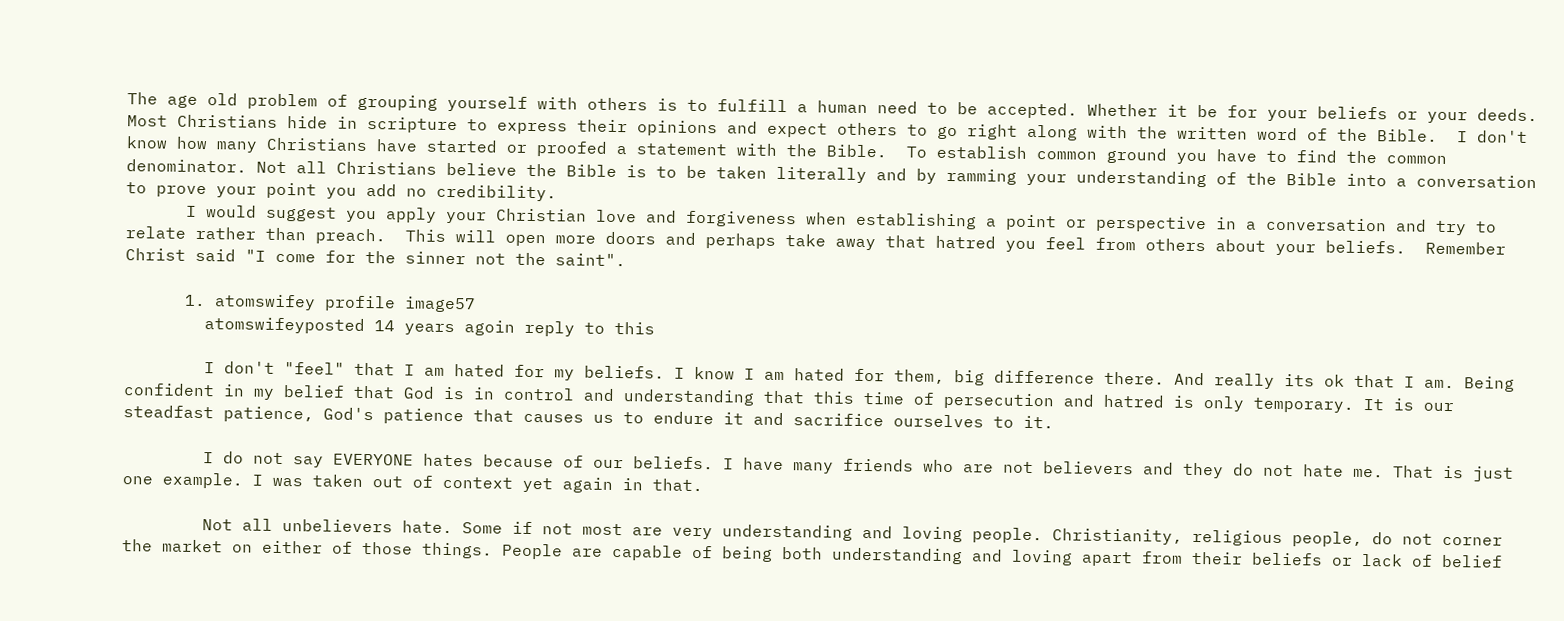The age old problem of grouping yourself with others is to fulfill a human need to be accepted. Whether it be for your beliefs or your deeds.  Most Christians hide in scripture to express their opinions and expect others to go right along with the written word of the Bible.  I don't know how many Christians have started or proofed a statement with the Bible.  To establish common ground you have to find the common denominator. Not all Christians believe the Bible is to be taken literally and by ramming your understanding of the Bible into a conversation to prove your point you add no credibility.
      I would suggest you apply your Christian love and forgiveness when establishing a point or perspective in a conversation and try to relate rather than preach.  This will open more doors and perhaps take away that hatred you feel from others about your beliefs.  Remember Christ said "I come for the sinner not the saint".

      1. atomswifey profile image57
        atomswifeyposted 14 years agoin reply to this

        I don't "feel" that I am hated for my beliefs. I know I am hated for them, big difference there. And really its ok that I am. Being confident in my belief that God is in control and understanding that this time of persecution and hatred is only temporary. It is our steadfast patience, God's patience that causes us to endure it and sacrifice ourselves to it.

        I do not say EVERYONE hates because of our beliefs. I have many friends who are not believers and they do not hate me. That is just one example. I was taken out of context yet again in that.

        Not all unbelievers hate. Some if not most are very understanding and loving people. Christianity, religious people, do not corner the market on either of those things. People are capable of being both understanding and loving apart from their beliefs or lack of belief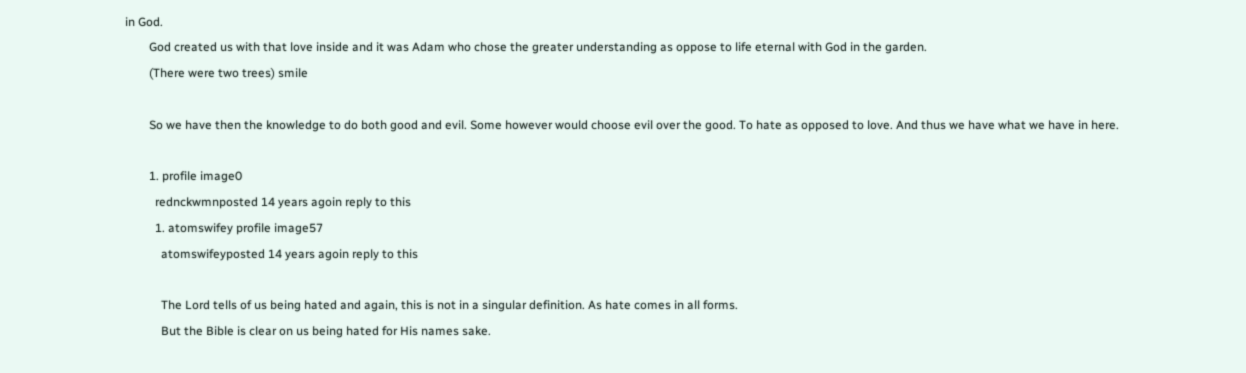in God.
        God created us with that love inside and it was Adam who chose the greater understanding as oppose to life eternal with God in the garden.
        (There were two trees) smile

        So we have then the knowledge to do both good and evil. Some however would choose evil over the good. To hate as opposed to love. And thus we have what we have in here.

        1. profile image0
          rednckwmnposted 14 years agoin reply to this
          1. atomswifey profile image57
            atomswifeyposted 14 years agoin reply to this

            The Lord tells of us being hated and again, this is not in a singular definition. As hate comes in all forms.
            But the Bible is clear on us being hated for His names sake.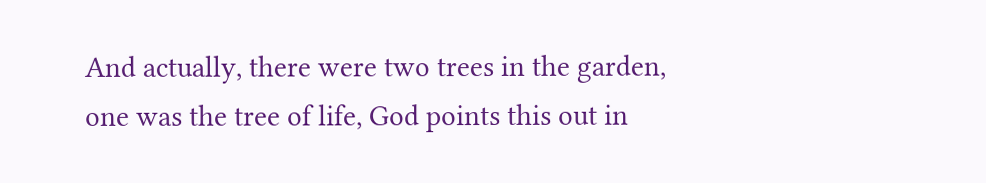And actually, there were two trees in the garden, one was the tree of life, God points this out in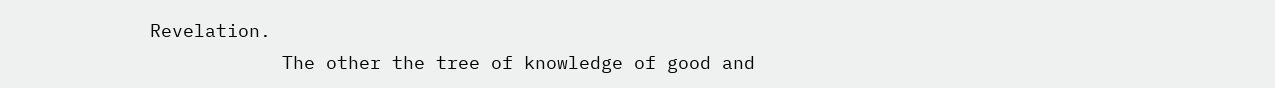Revelation.
            The other the tree of knowledge of good and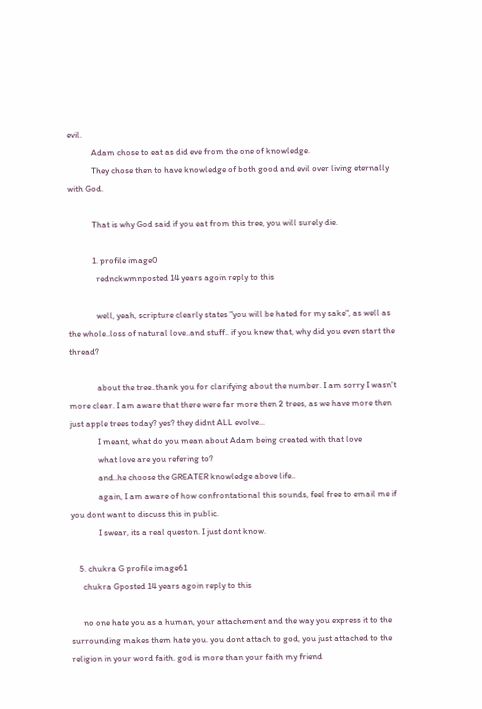evil.
            Adam chose to eat as did eve from the one of knowledge.
            They chose then to have knowledge of both good and evil over living eternally with God.

            That is why God said if you eat from this tree, you will surely die.

            1. profile image0
              rednckwmnposted 14 years agoin reply to this

              well, yeah, scripture clearly states "you will be hated for my sake", as well as the whole..loss of natural love..and stuff.. if you knew that, why did you even start the thread?

              about the tree..thank you for clarifying about the number. I am sorry I wasn't more clear. I am aware that there were far more then 2 trees, as we have more then  just apple trees today? yes? they didnt ALL evolve...
              I meant, what do you mean about Adam being created with that love
              what love are you refering to?
              and..he choose the GREATER knowledge above life..
              again, I am aware of how confrontational this sounds, feel free to email me if you dont want to discuss this in public.
              I swear, its a real queston. I just dont know.

    5. chukra G profile image61
      chukra Gposted 14 years agoin reply to this

      no one hate you as a human, your attachement and the way you express it to the surrounding makes them hate you. you dont attach to god, you just attached to the religion in your word faith. god is more than your faith my friend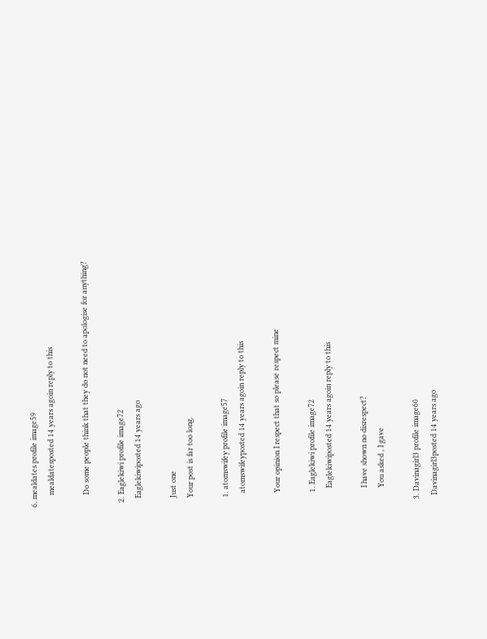6. mealdates profile image59
      mealdatesposted 14 years agoin reply to this

      Do some people think that they do not need to apologise for anything?

  2. Eaglekiwi profile image72
    Eaglekiwiposted 14 years ago

    Just one
    Your post is far too long.

    1. atomswifey profile image57
      atomswifeyposted 14 years agoin reply to this

      Your opinion I respect that so please respect mine

      1. Eaglekiwi profile image72
        Eaglekiwiposted 14 years agoin reply to this

        I have shown no disrespect?
        You asked , I gave

  3. Davinagirl3 profile image60
    Davinagirl3posted 14 years ago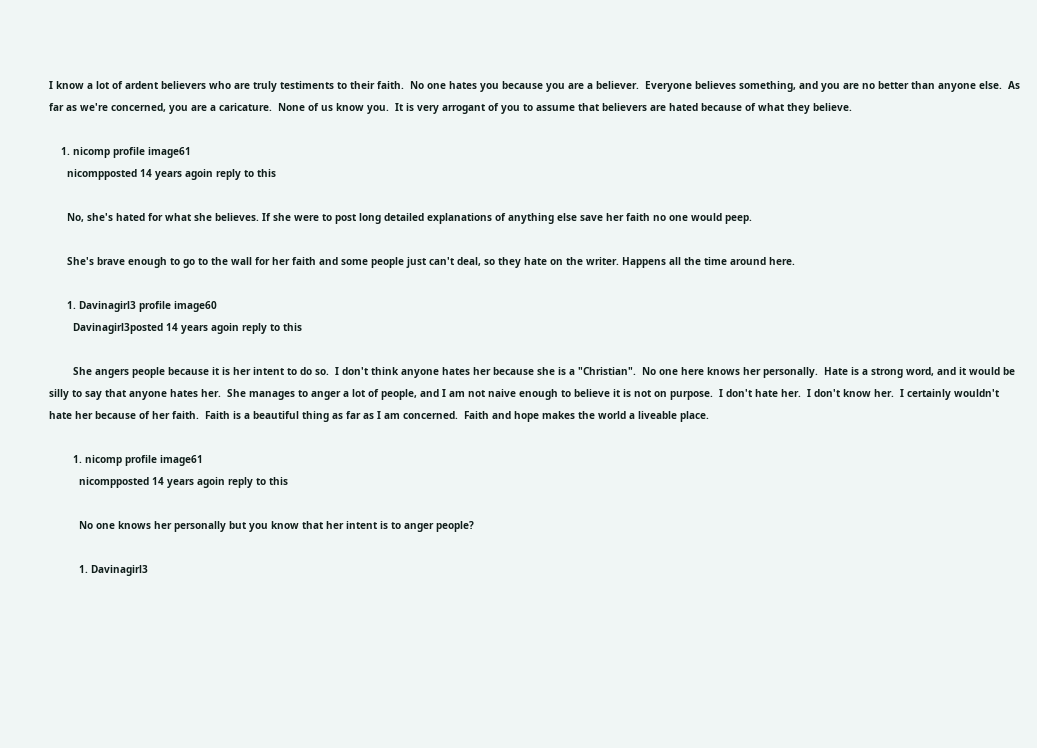I know a lot of ardent believers who are truly testiments to their faith.  No one hates you because you are a believer.  Everyone believes something, and you are no better than anyone else.  As far as we're concerned, you are a caricature.  None of us know you.  It is very arrogant of you to assume that believers are hated because of what they believe.

    1. nicomp profile image61
      nicompposted 14 years agoin reply to this

      No, she's hated for what she believes. If she were to post long detailed explanations of anything else save her faith no one would peep.

      She's brave enough to go to the wall for her faith and some people just can't deal, so they hate on the writer. Happens all the time around here.

      1. Davinagirl3 profile image60
        Davinagirl3posted 14 years agoin reply to this

        She angers people because it is her intent to do so.  I don't think anyone hates her because she is a "Christian".  No one here knows her personally.  Hate is a strong word, and it would be silly to say that anyone hates her.  She manages to anger a lot of people, and I am not naive enough to believe it is not on purpose.  I don't hate her.  I don't know her.  I certainly wouldn't hate her because of her faith.  Faith is a beautiful thing as far as I am concerned.  Faith and hope makes the world a liveable place.

        1. nicomp profile image61
          nicompposted 14 years agoin reply to this

          No one knows her personally but you know that her intent is to anger people?

          1. Davinagirl3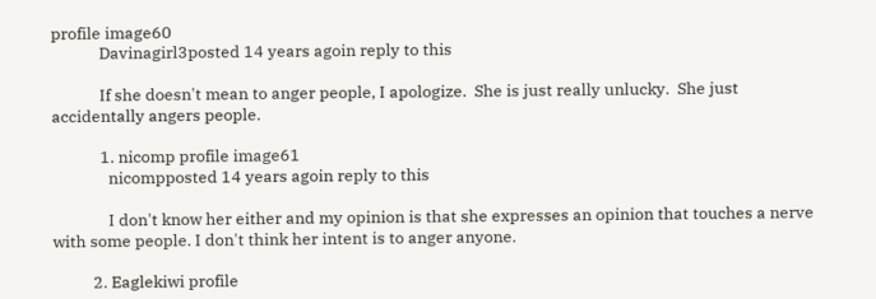profile image60
            Davinagirl3posted 14 years agoin reply to this

            If she doesn't mean to anger people, I apologize.  She is just really unlucky.  She just accidentally angers people.

            1. nicomp profile image61
              nicompposted 14 years agoin reply to this

              I don't know her either and my opinion is that she expresses an opinion that touches a nerve with some people. I don't think her intent is to anger anyone.

          2. Eaglekiwi profile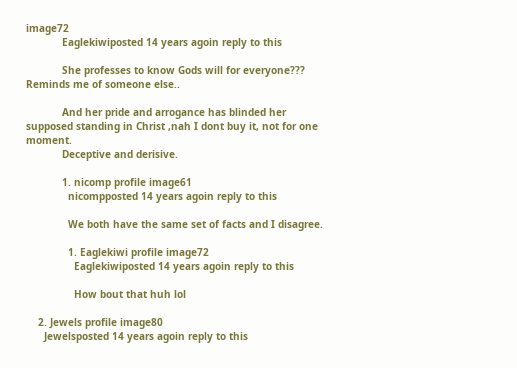image72
            Eaglekiwiposted 14 years agoin reply to this

            She professes to know Gods will for everyone??? Reminds me of someone else..

            And her pride and arrogance has blinded her supposed standing in Christ ,nah I dont buy it, not for one moment.
            Deceptive and derisive.

            1. nicomp profile image61
              nicompposted 14 years agoin reply to this

              We both have the same set of facts and I disagree.

              1. Eaglekiwi profile image72
                Eaglekiwiposted 14 years agoin reply to this

                How bout that huh lol

    2. Jewels profile image80
      Jewelsposted 14 years agoin reply to this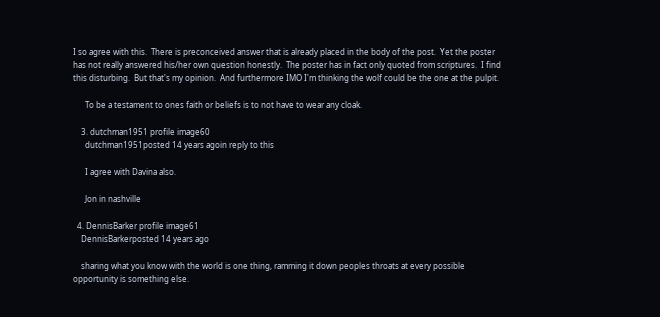I so agree with this.  There is preconceived answer that is already placed in the body of the post.  Yet the poster has not really answered his/her own question honestly.  The poster has in fact only quoted from scriptures.  I find this disturbing.  But that's my opinion.  And furthermore IMO I'm thinking the wolf could be the one at the pulpit.

      To be a testament to ones faith or beliefs is to not have to wear any cloak.

    3. dutchman1951 profile image60
      dutchman1951posted 14 years agoin reply to this

      I agree with Davina also.

      Jon in nashville

  4. DennisBarker profile image61
    DennisBarkerposted 14 years ago

    sharing what you know with the world is one thing, ramming it down peoples throats at every possible opportunity is something else.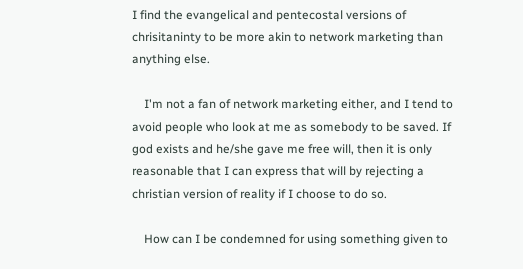I find the evangelical and pentecostal versions of chrisitaninty to be more akin to network marketing than anything else.

    I'm not a fan of network marketing either, and I tend to avoid people who look at me as somebody to be saved. If god exists and he/she gave me free will, then it is only reasonable that I can express that will by rejecting a christian version of reality if I choose to do so.

    How can I be condemned for using something given to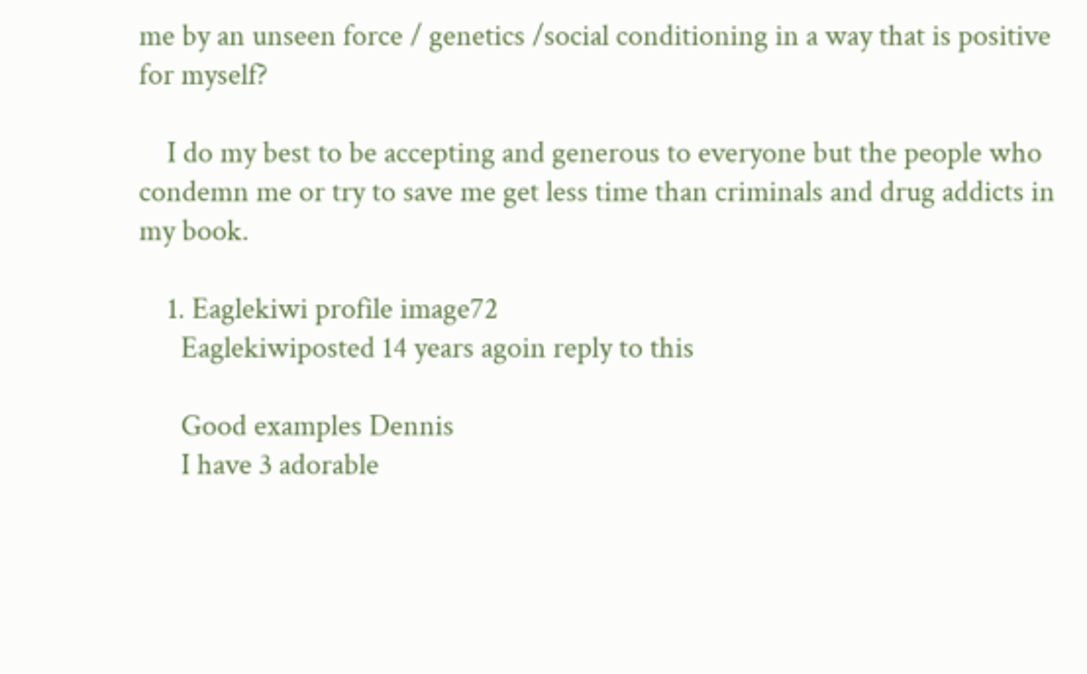me by an unseen force / genetics /social conditioning in a way that is positive for myself?

    I do my best to be accepting and generous to everyone but the people who condemn me or try to save me get less time than criminals and drug addicts in my book.

    1. Eaglekiwi profile image72
      Eaglekiwiposted 14 years agoin reply to this

      Good examples Dennis
      I have 3 adorable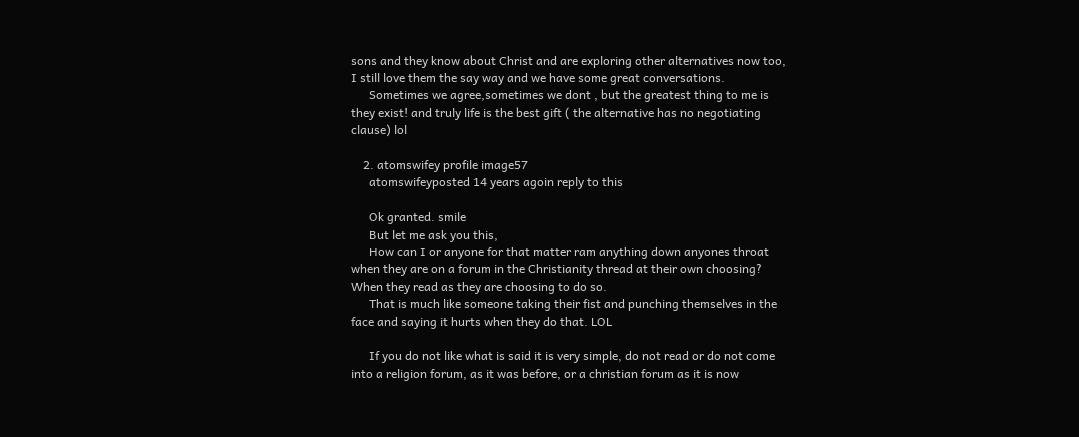sons and they know about Christ and are exploring other alternatives now too, I still love them the say way and we have some great conversations.
      Sometimes we agree,sometimes we dont , but the greatest thing to me is they exist! and truly life is the best gift ( the alternative has no negotiating clause) lol

    2. atomswifey profile image57
      atomswifeyposted 14 years agoin reply to this

      Ok granted. smile
      But let me ask you this,
      How can I or anyone for that matter ram anything down anyones throat when they are on a forum in the Christianity thread at their own choosing? When they read as they are choosing to do so.
      That is much like someone taking their fist and punching themselves in the face and saying it hurts when they do that. LOL

      If you do not like what is said it is very simple, do not read or do not come into a religion forum, as it was before, or a christian forum as it is now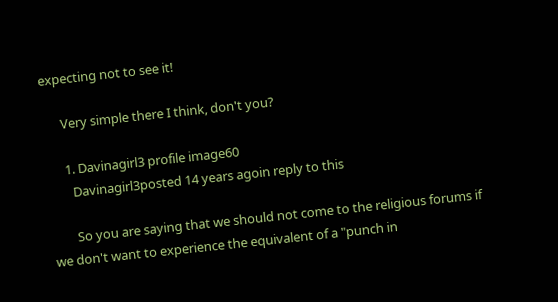expecting not to see it!

      Very simple there I think, don't you?

      1. Davinagirl3 profile image60
        Davinagirl3posted 14 years agoin reply to this

        So you are saying that we should not come to the religious forums if we don't want to experience the equivalent of a "punch in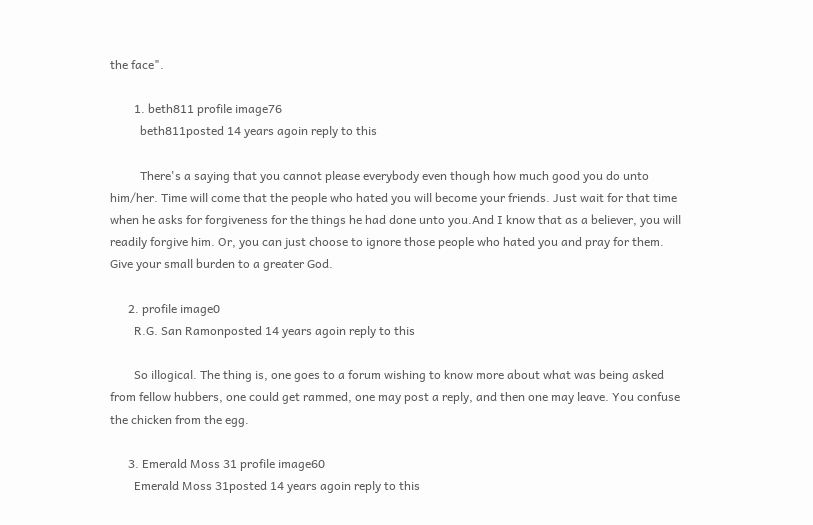the face".

        1. beth811 profile image76
          beth811posted 14 years agoin reply to this

          There's a saying that you cannot please everybody even though how much good you do unto him/her. Time will come that the people who hated you will become your friends. Just wait for that time when he asks for forgiveness for the things he had done unto you.And I know that as a believer, you will readily forgive him. Or, you can just choose to ignore those people who hated you and pray for them. Give your small burden to a greater God.

      2. profile image0
        R.G. San Ramonposted 14 years agoin reply to this

        So illogical. The thing is, one goes to a forum wishing to know more about what was being asked from fellow hubbers, one could get rammed, one may post a reply, and then one may leave. You confuse the chicken from the egg.

      3. Emerald Moss 31 profile image60
        Emerald Moss 31posted 14 years agoin reply to this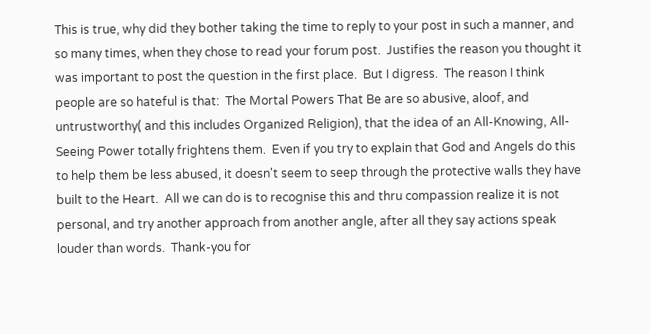This is true, why did they bother taking the time to reply to your post in such a manner, and so many times, when they chose to read your forum post.  Justifies the reason you thought it was important to post the question in the first place.  But I digress.  The reason I think people are so hateful is that:  The Mortal Powers That Be are so abusive, aloof, and untrustworthy( and this includes Organized Religion), that the idea of an All-Knowing, All-Seeing Power totally frightens them.  Even if you try to explain that God and Angels do this to help them be less abused, it doesn't seem to seep through the protective walls they have built to the Heart.  All we can do is to recognise this and thru compassion realize it is not personal, and try another approach from another angle, after all they say actions speak louder than words.  Thank-you for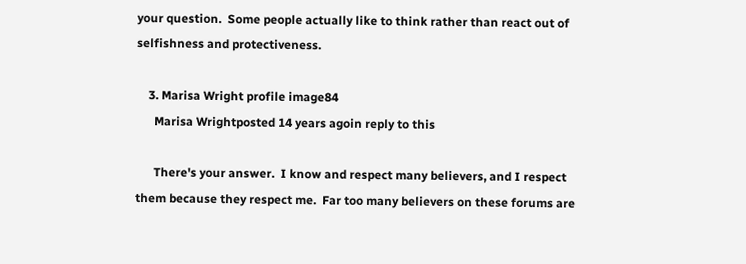your question.  Some people actually like to think rather than react out of selfishness and protectiveness.

    3. Marisa Wright profile image84
      Marisa Wrightposted 14 years agoin reply to this

      There's your answer.  I know and respect many believers, and I respect them because they respect me.  Far too many believers on these forums are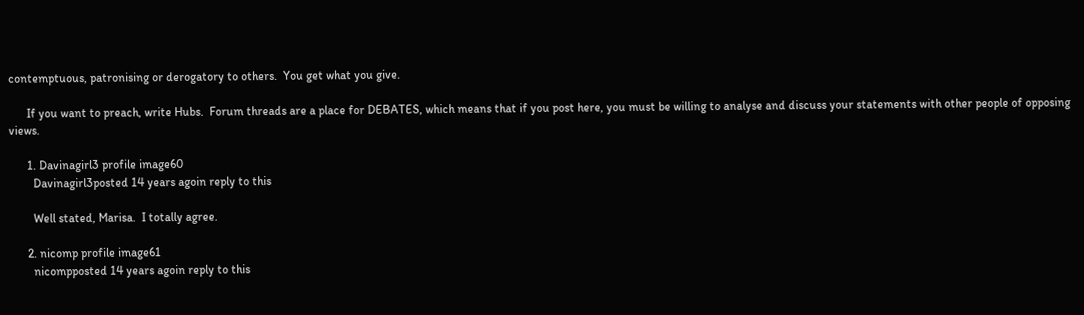contemptuous, patronising or derogatory to others.  You get what you give.

      If you want to preach, write Hubs.  Forum threads are a place for DEBATES, which means that if you post here, you must be willing to analyse and discuss your statements with other people of opposing views.

      1. Davinagirl3 profile image60
        Davinagirl3posted 14 years agoin reply to this

        Well stated, Marisa.  I totally agree.

      2. nicomp profile image61
        nicompposted 14 years agoin reply to this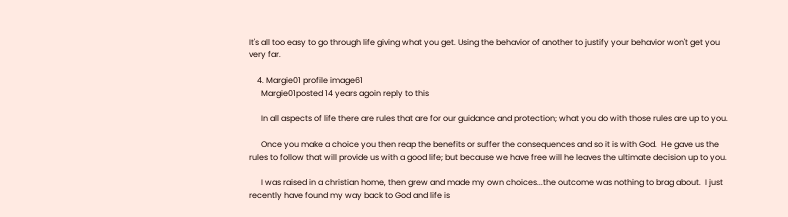It's all too easy to go through life giving what you get. Using the behavior of another to justify your behavior won't get you very far.

    4. Margie01 profile image61
      Margie01posted 14 years agoin reply to this

      In all aspects of life there are rules that are for our guidance and protection; what you do with those rules are up to you.

      Once you make a choice you then reap the benefits or suffer the consequences and so it is with God.  He gave us the rules to follow that will provide us with a good life; but because we have free will he leaves the ultimate decision up to you.

      I was raised in a christian home, then grew and made my own choices...the outcome was nothing to brag about.  I just recently have found my way back to God and life is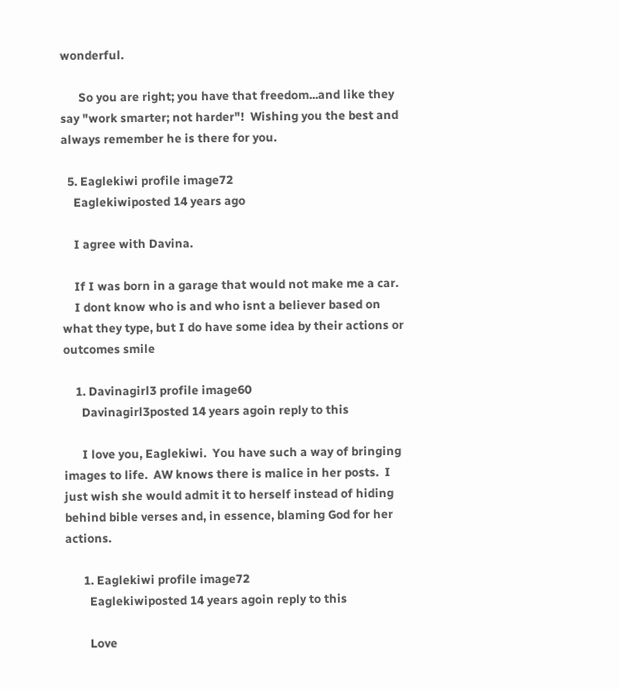wonderful.

      So you are right; you have that freedom...and like they say "work smarter; not harder"!  Wishing you the best and always remember he is there for you.

  5. Eaglekiwi profile image72
    Eaglekiwiposted 14 years ago

    I agree with Davina.

    If I was born in a garage that would not make me a car.
    I dont know who is and who isnt a believer based on what they type, but I do have some idea by their actions or outcomes smile

    1. Davinagirl3 profile image60
      Davinagirl3posted 14 years agoin reply to this

      I love you, Eaglekiwi.  You have such a way of bringing images to life.  AW knows there is malice in her posts.  I just wish she would admit it to herself instead of hiding behind bible verses and, in essence, blaming God for her actions.

      1. Eaglekiwi profile image72
        Eaglekiwiposted 14 years agoin reply to this

        Love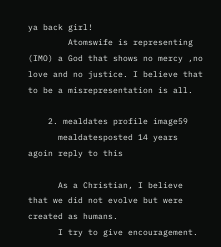ya back girl!
        Atomswife is representing (IMO) a God that shows no mercy ,no love and no justice. I believe that to be a misrepresentation is all.

    2. mealdates profile image59
      mealdatesposted 14 years agoin reply to this

      As a Christian, I believe that we did not evolve but were created as humans.
      I try to give encouragement.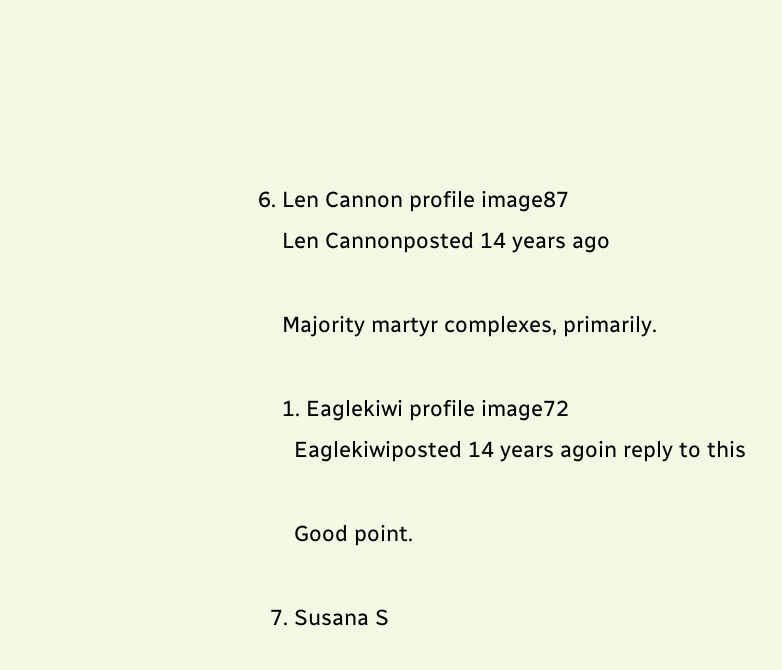6. Len Cannon profile image87
    Len Cannonposted 14 years ago

    Majority martyr complexes, primarily.

    1. Eaglekiwi profile image72
      Eaglekiwiposted 14 years agoin reply to this

      Good point.

  7. Susana S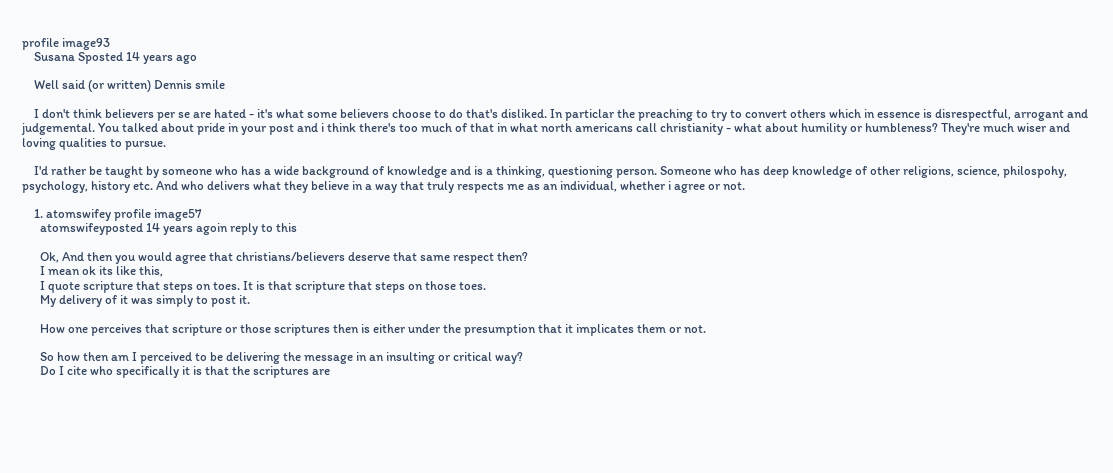profile image93
    Susana Sposted 14 years ago

    Well said (or written) Dennis smile

    I don't think believers per se are hated - it's what some believers choose to do that's disliked. In particlar the preaching to try to convert others which in essence is disrespectful, arrogant and judgemental. You talked about pride in your post and i think there's too much of that in what north americans call christianity - what about humility or humbleness? They're much wiser and loving qualities to pursue.

    I'd rather be taught by someone who has a wide background of knowledge and is a thinking, questioning person. Someone who has deep knowledge of other religions, science, philospohy, psychology, history etc. And who delivers what they believe in a way that truly respects me as an individual, whether i agree or not.

    1. atomswifey profile image57
      atomswifeyposted 14 years agoin reply to this

      Ok, And then you would agree that christians/believers deserve that same respect then?
      I mean ok its like this,
      I quote scripture that steps on toes. It is that scripture that steps on those toes.
      My delivery of it was simply to post it.

      How one perceives that scripture or those scriptures then is either under the presumption that it implicates them or not.

      So how then am I perceived to be delivering the message in an insulting or critical way?
      Do I cite who specifically it is that the scriptures are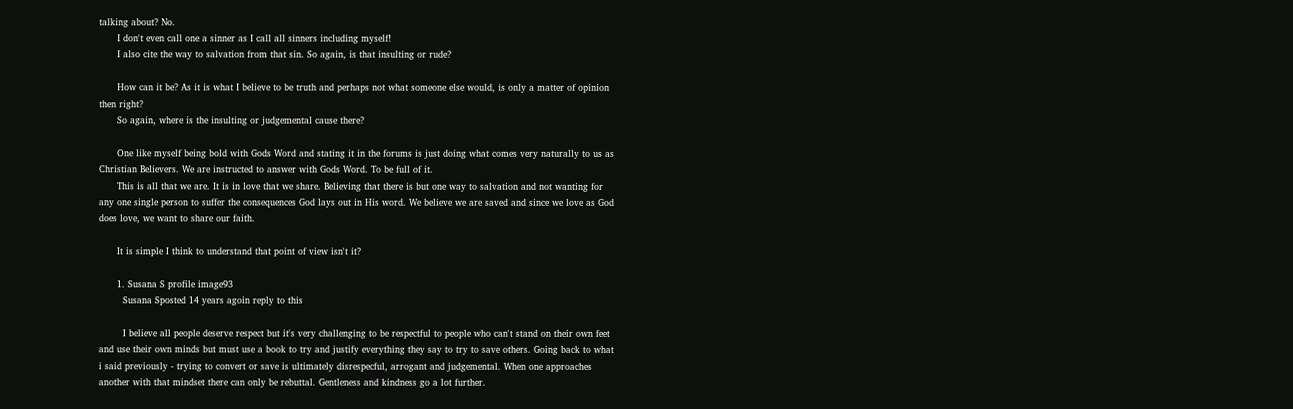talking about? No.
      I don't even call one a sinner as I call all sinners including myself!
      I also cite the way to salvation from that sin. So again, is that insulting or rude?

      How can it be? As it is what I believe to be truth and perhaps not what someone else would, is only a matter of opinion then right?
      So again, where is the insulting or judgemental cause there?

      One like myself being bold with Gods Word and stating it in the forums is just doing what comes very naturally to us as Christian Believers. We are instructed to answer with Gods Word. To be full of it.
      This is all that we are. It is in love that we share. Believing that there is but one way to salvation and not wanting for any one single person to suffer the consequences God lays out in His word. We believe we are saved and since we love as God does love, we want to share our faith.

      It is simple I think to understand that point of view isn't it?

      1. Susana S profile image93
        Susana Sposted 14 years agoin reply to this

        I believe all people deserve respect but it's very challenging to be respectful to people who can't stand on their own feet and use their own minds but must use a book to try and justify everything they say to try to save others. Going back to what i said previously - trying to convert or save is ultimately disrespecful, arrogant and judgemental. When one approaches another with that mindset there can only be rebuttal. Gentleness and kindness go a lot further.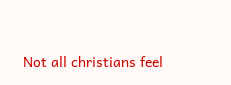Not all christians feel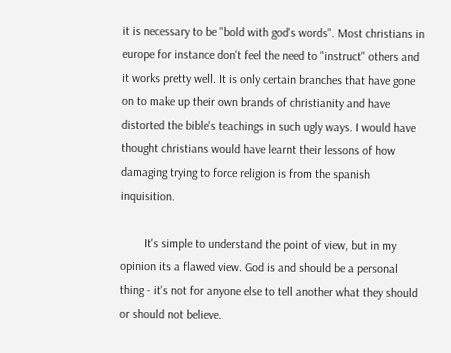it is necessary to be "bold with god's words". Most christians in europe for instance don't feel the need to "instruct" others and it works pretty well. It is only certain branches that have gone on to make up their own brands of christianity and have distorted the bible's teachings in such ugly ways. I would have thought christians would have learnt their lessons of how damaging trying to force religion is from the spanish inquisition.

        It's simple to understand the point of view, but in my opinion its a flawed view. God is and should be a personal thing - it's not for anyone else to tell another what they should or should not believe.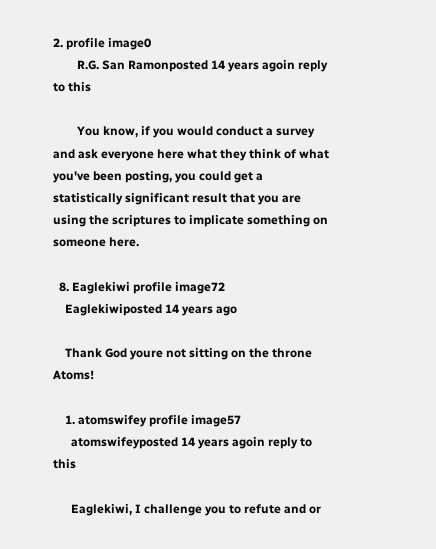2. profile image0
        R.G. San Ramonposted 14 years agoin reply to this

        You know, if you would conduct a survey and ask everyone here what they think of what you've been posting, you could get a statistically significant result that you are using the scriptures to implicate something on someone here.

  8. Eaglekiwi profile image72
    Eaglekiwiposted 14 years ago

    Thank God youre not sitting on the throne Atoms!

    1. atomswifey profile image57
      atomswifeyposted 14 years agoin reply to this

      Eaglekiwi, I challenge you to refute and or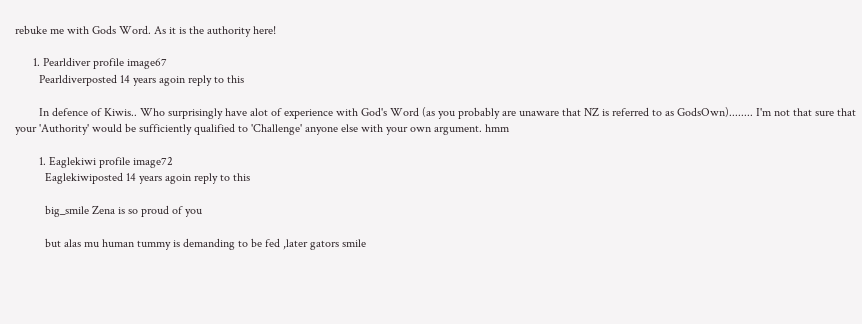rebuke me with Gods Word. As it is the authority here!

      1. Pearldiver profile image67
        Pearldiverposted 14 years agoin reply to this

        In defence of Kiwis.. Who surprisingly have alot of experience with God's Word (as you probably are unaware that NZ is referred to as GodsOwn)........ I'm not that sure that your 'Authority' would be sufficiently qualified to 'Challenge' anyone else with your own argument. hmm

        1. Eaglekiwi profile image72
          Eaglekiwiposted 14 years agoin reply to this

          big_smile Zena is so proud of you

          but alas mu human tummy is demanding to be fed ,later gators smile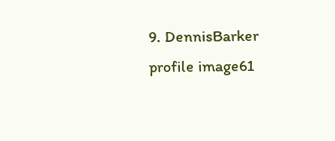9. DennisBarker profile image61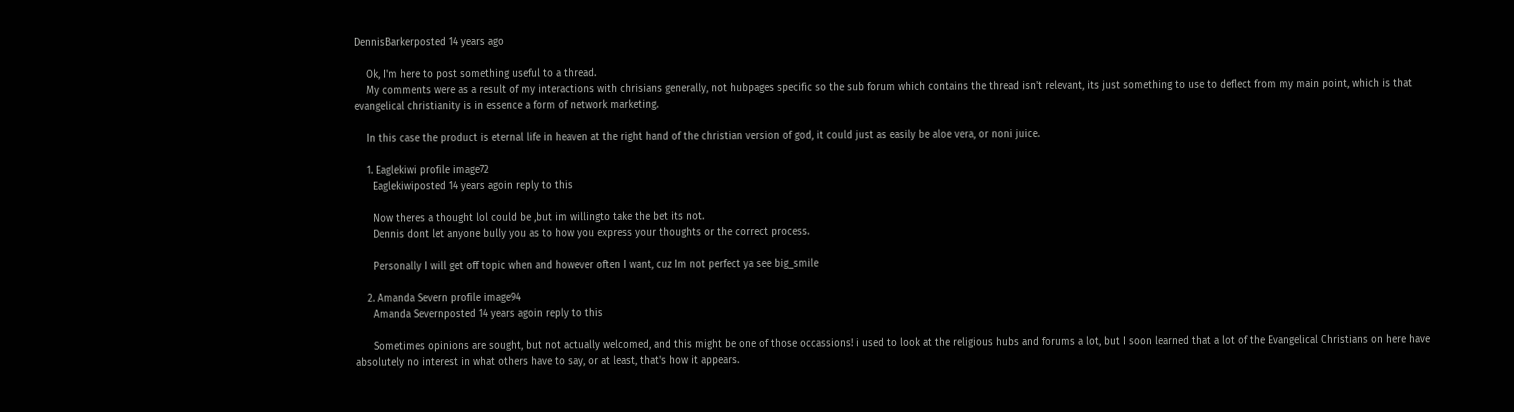DennisBarkerposted 14 years ago

    Ok, I'm here to post something useful to a thread.
    My comments were as a result of my interactions with chrisians generally, not hubpages specific so the sub forum which contains the thread isn't relevant, its just something to use to deflect from my main point, which is that evangelical christianity is in essence a form of network marketing.

    In this case the product is eternal life in heaven at the right hand of the christian version of god, it could just as easily be aloe vera, or noni juice.

    1. Eaglekiwi profile image72
      Eaglekiwiposted 14 years agoin reply to this

      Now theres a thought lol could be ,but im willingto take the bet its not.
      Dennis dont let anyone bully you as to how you express your thoughts or the correct process.

      Personally I will get off topic when and however often I want, cuz Im not perfect ya see big_smile

    2. Amanda Severn profile image94
      Amanda Severnposted 14 years agoin reply to this

      Sometimes opinions are sought, but not actually welcomed, and this might be one of those occassions! i used to look at the religious hubs and forums a lot, but I soon learned that a lot of the Evangelical Christians on here have absolutely no interest in what others have to say, or at least, that's how it appears.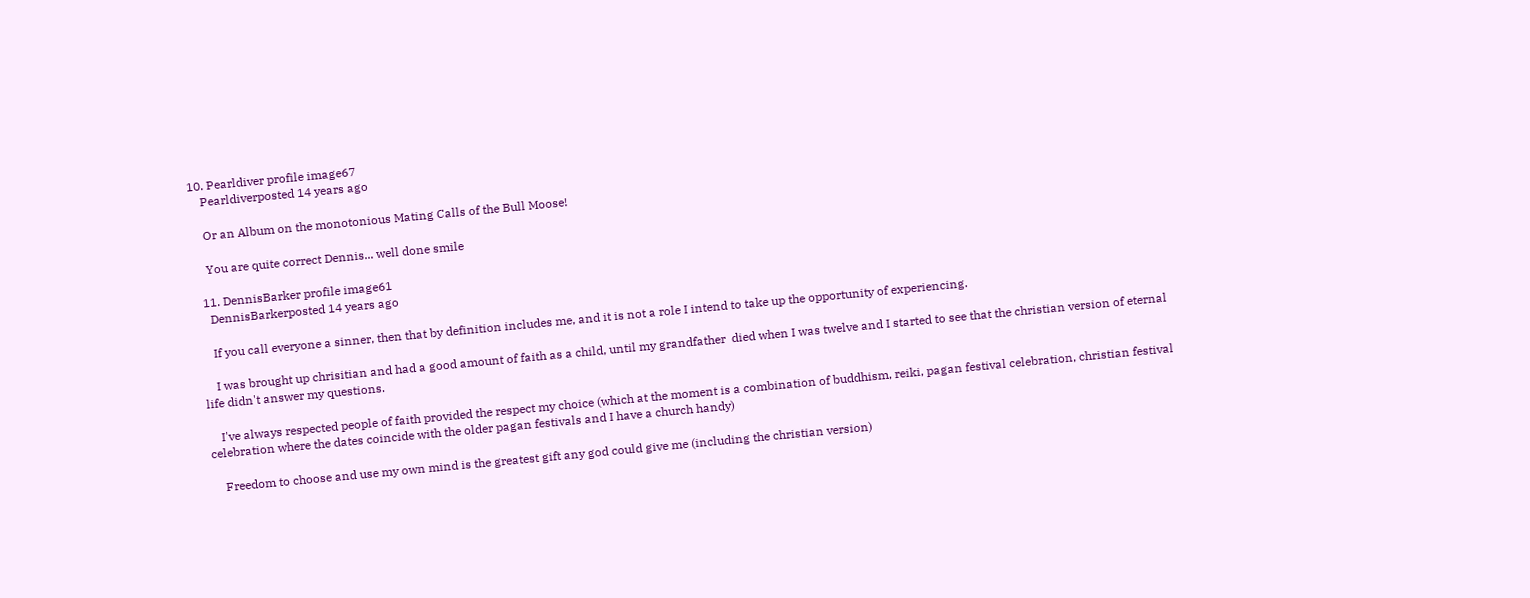10. Pearldiver profile image67
    Pearldiverposted 14 years ago

    Or an Album on the monotonious Mating Calls of the Bull Moose!

    You are quite correct Dennis... well done smile

  11. DennisBarker profile image61
    DennisBarkerposted 14 years ago

    If you call everyone a sinner, then that by definition includes me, and it is not a role I intend to take up the opportunity of experiencing.

    I was brought up chrisitian and had a good amount of faith as a child, until my grandfather  died when I was twelve and I started to see that the christian version of eternal life didn't answer my questions.

    I've always respected people of faith provided the respect my choice (which at the moment is a combination of buddhism, reiki, pagan festival celebration, christian festival celebration where the dates coincide with the older pagan festivals and I have a church handy)

    Freedom to choose and use my own mind is the greatest gift any god could give me (including the christian version)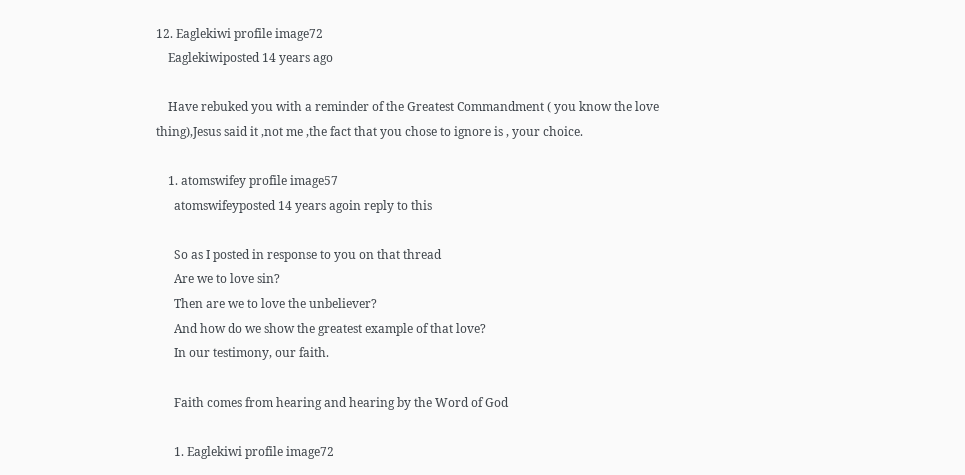12. Eaglekiwi profile image72
    Eaglekiwiposted 14 years ago

    Have rebuked you with a reminder of the Greatest Commandment ( you know the love thing),Jesus said it ,not me ,the fact that you chose to ignore is , your choice.

    1. atomswifey profile image57
      atomswifeyposted 14 years agoin reply to this

      So as I posted in response to you on that thread
      Are we to love sin?
      Then are we to love the unbeliever?
      And how do we show the greatest example of that love?
      In our testimony, our faith.

      Faith comes from hearing and hearing by the Word of God

      1. Eaglekiwi profile image72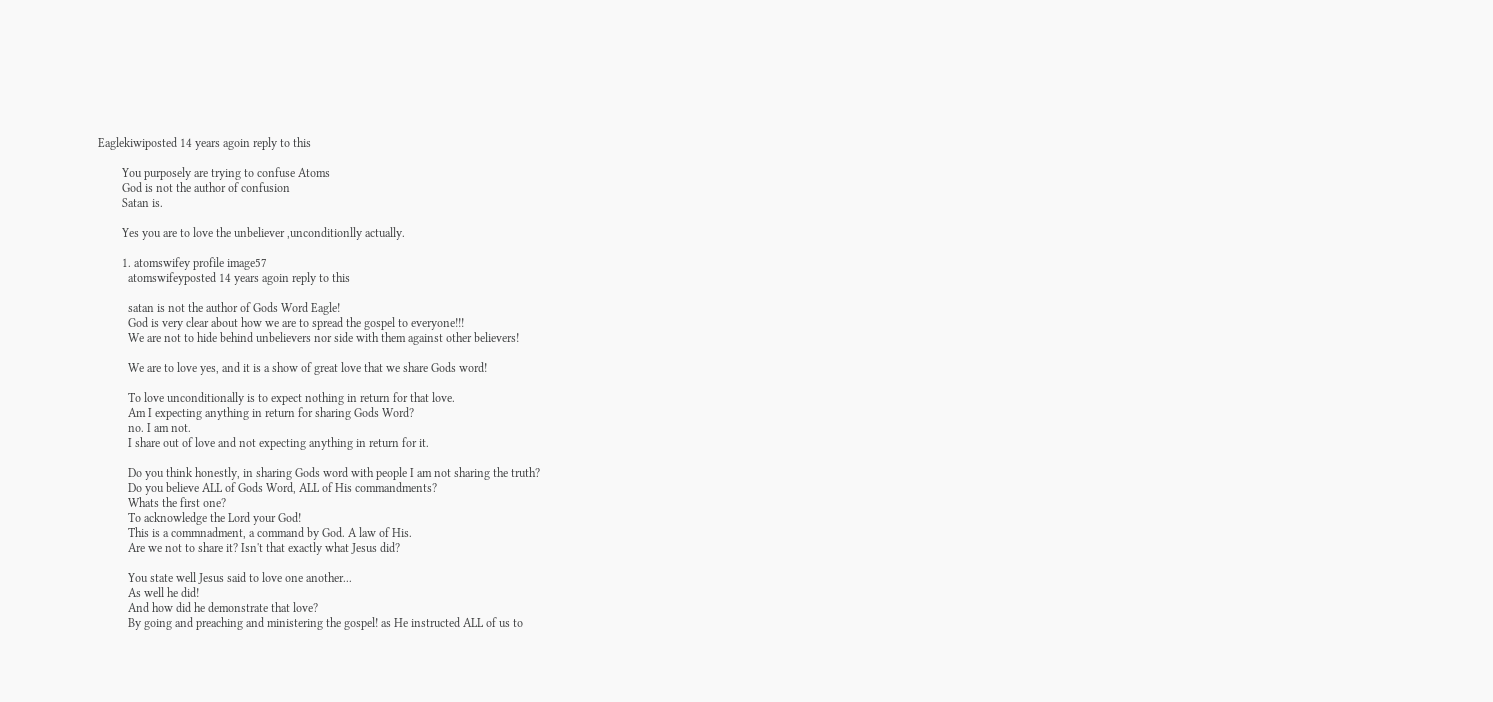Eaglekiwiposted 14 years agoin reply to this

        You purposely are trying to confuse Atoms
        God is not the author of confusion
        Satan is.

        Yes you are to love the unbeliever ,unconditionlly actually.

        1. atomswifey profile image57
          atomswifeyposted 14 years agoin reply to this

          satan is not the author of Gods Word Eagle!
          God is very clear about how we are to spread the gospel to everyone!!!
          We are not to hide behind unbelievers nor side with them against other believers!

          We are to love yes, and it is a show of great love that we share Gods word!

          To love unconditionally is to expect nothing in return for that love.
          Am I expecting anything in return for sharing Gods Word?
          no. I am not.
          I share out of love and not expecting anything in return for it.

          Do you think honestly, in sharing Gods word with people I am not sharing the truth?
          Do you believe ALL of Gods Word, ALL of His commandments?
          Whats the first one?
          To acknowledge the Lord your God!
          This is a commnadment, a command by God. A law of His.
          Are we not to share it? Isn't that exactly what Jesus did?

          You state well Jesus said to love one another...
          As well he did!
          And how did he demonstrate that love?
          By going and preaching and ministering the gospel! as He instructed ALL of us to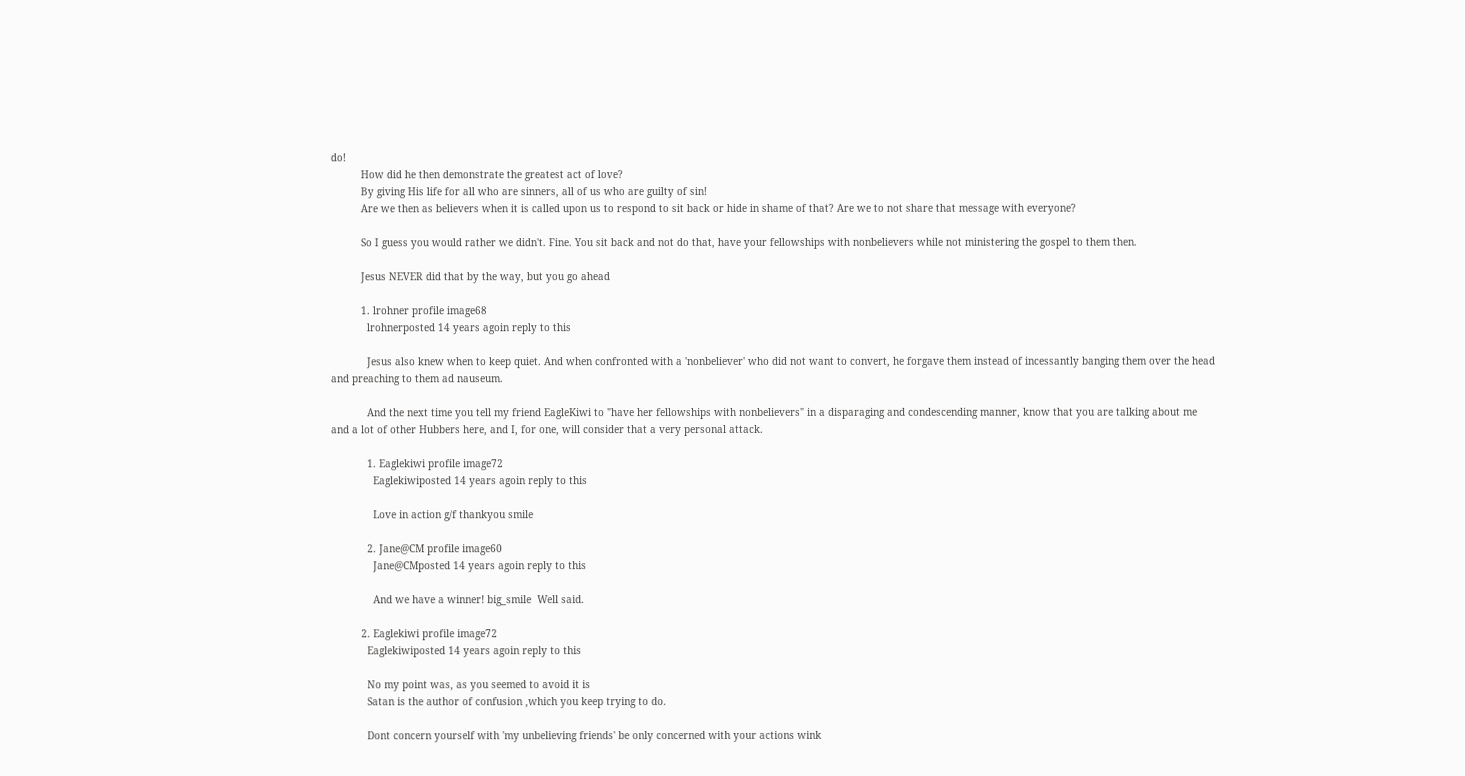do!
          How did he then demonstrate the greatest act of love?
          By giving His life for all who are sinners, all of us who are guilty of sin!
          Are we then as believers when it is called upon us to respond to sit back or hide in shame of that? Are we to not share that message with everyone?

          So I guess you would rather we didn't. Fine. You sit back and not do that, have your fellowships with nonbelievers while not ministering the gospel to them then.

          Jesus NEVER did that by the way, but you go ahead

          1. lrohner profile image68
            lrohnerposted 14 years agoin reply to this

            Jesus also knew when to keep quiet. And when confronted with a 'nonbeliever' who did not want to convert, he forgave them instead of incessantly banging them over the head and preaching to them ad nauseum.

            And the next time you tell my friend EagleKiwi to "have her fellowships with nonbelievers" in a disparaging and condescending manner, know that you are talking about me and a lot of other Hubbers here, and I, for one, will consider that a very personal attack.

            1. Eaglekiwi profile image72
              Eaglekiwiposted 14 years agoin reply to this

              Love in action g/f thankyou smile

            2. Jane@CM profile image60
              Jane@CMposted 14 years agoin reply to this

              And we have a winner! big_smile  Well said.

          2. Eaglekiwi profile image72
            Eaglekiwiposted 14 years agoin reply to this

            No my point was, as you seemed to avoid it is
            Satan is the author of confusion ,which you keep trying to do.

            Dont concern yourself with 'my unbelieving friends' be only concerned with your actions wink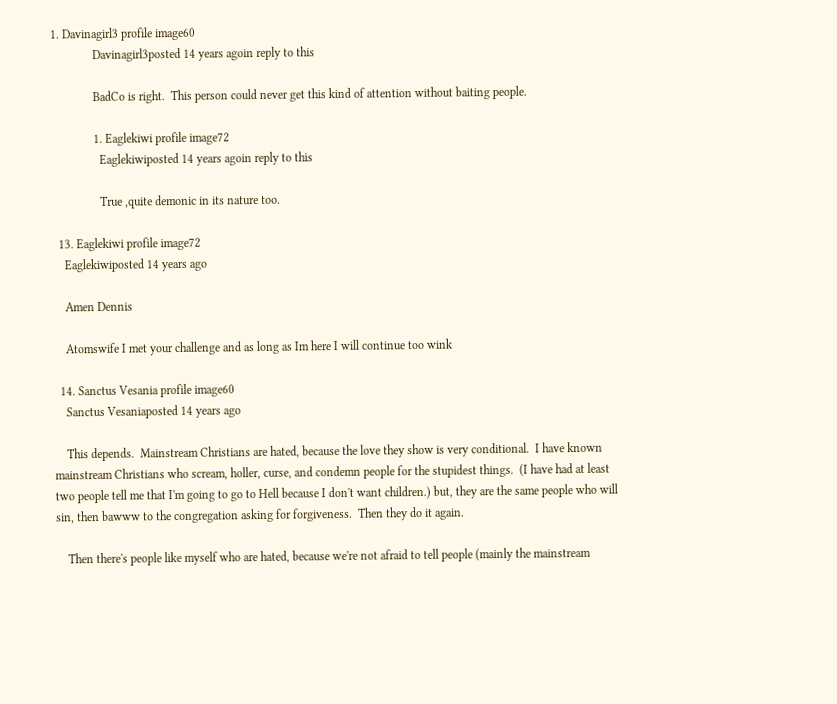1. Davinagirl3 profile image60
              Davinagirl3posted 14 years agoin reply to this

              BadCo is right.  This person could never get this kind of attention without baiting people.

              1. Eaglekiwi profile image72
                Eaglekiwiposted 14 years agoin reply to this

                True ,quite demonic in its nature too.

  13. Eaglekiwi profile image72
    Eaglekiwiposted 14 years ago

    Amen Dennis

    Atomswife I met your challenge and as long as Im here I will continue too wink

  14. Sanctus Vesania profile image60
    Sanctus Vesaniaposted 14 years ago

    This depends.  Mainstream Christians are hated, because the love they show is very conditional.  I have known mainstream Christians who scream, holler, curse, and condemn people for the stupidest things.  (I have had at least two people tell me that I'm going to go to Hell because I don't want children.) but, they are the same people who will sin, then bawww to the congregation asking for forgiveness.  Then they do it again.

    Then there's people like myself who are hated, because we're not afraid to tell people (mainly the mainstream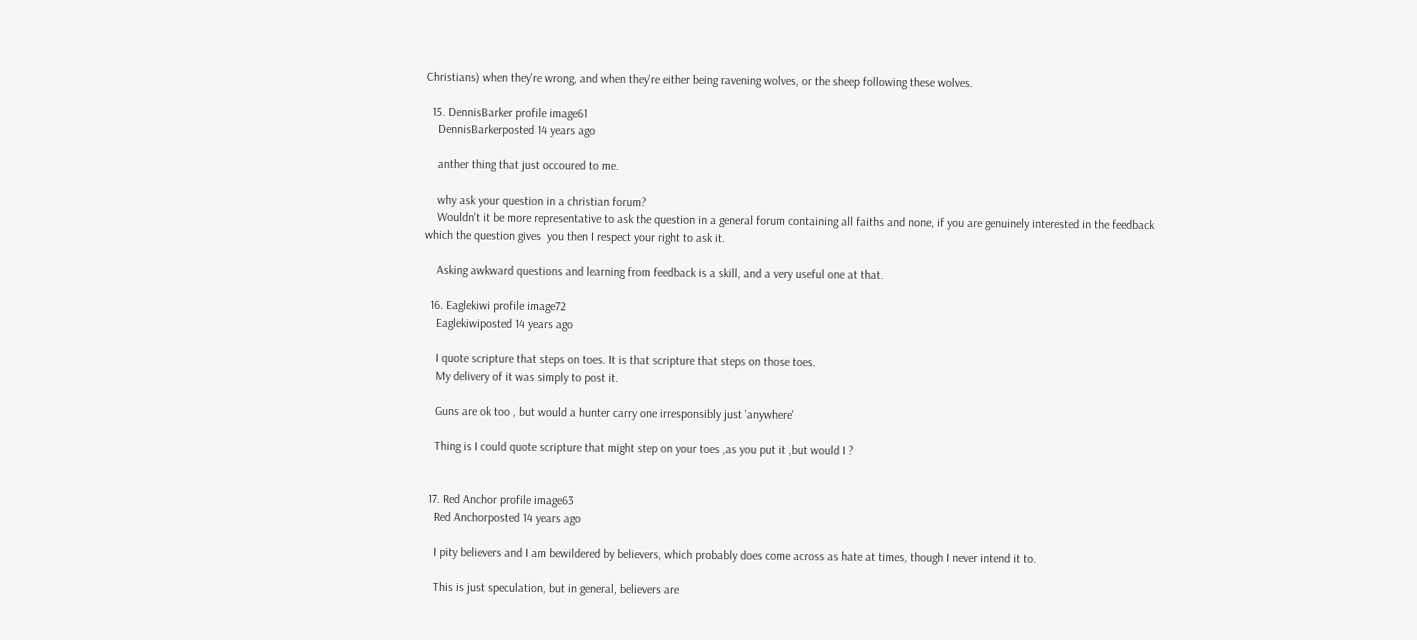Christians) when they're wrong, and when they're either being ravening wolves, or the sheep following these wolves.

  15. DennisBarker profile image61
    DennisBarkerposted 14 years ago

    anther thing that just occoured to me.

    why ask your question in a christian forum?
    Wouldn't it be more representative to ask the question in a general forum containing all faiths and none, if you are genuinely interested in the feedback which the question gives  you then I respect your right to ask it.

    Asking awkward questions and learning from feedback is a skill, and a very useful one at that.

  16. Eaglekiwi profile image72
    Eaglekiwiposted 14 years ago

    I quote scripture that steps on toes. It is that scripture that steps on those toes.
    My delivery of it was simply to post it.

    Guns are ok too , but would a hunter carry one irresponsibly just 'anywhere'

    Thing is I could quote scripture that might step on your toes ,as you put it ,but would I ?


  17. Red Anchor profile image63
    Red Anchorposted 14 years ago

    I pity believers and I am bewildered by believers, which probably does come across as hate at times, though I never intend it to.

    This is just speculation, but in general, believers are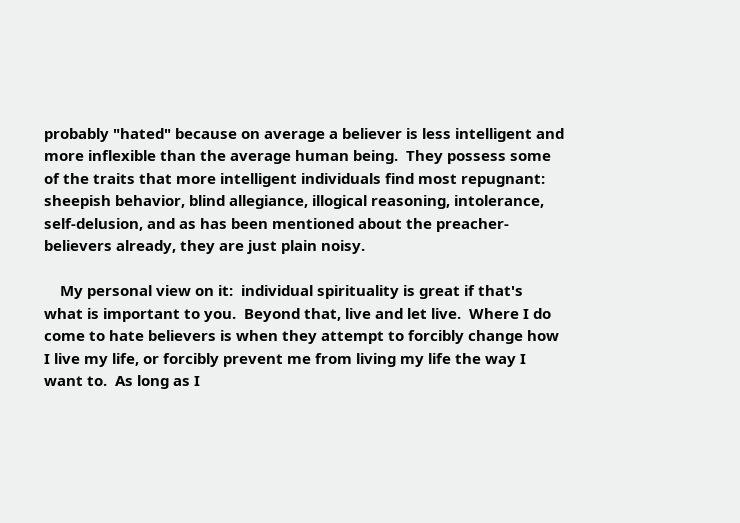probably "hated" because on average a believer is less intelligent and more inflexible than the average human being.  They possess some of the traits that more intelligent individuals find most repugnant:  sheepish behavior, blind allegiance, illogical reasoning, intolerance, self-delusion, and as has been mentioned about the preacher-believers already, they are just plain noisy.

    My personal view on it:  individual spirituality is great if that's what is important to you.  Beyond that, live and let live.  Where I do come to hate believers is when they attempt to forcibly change how I live my life, or forcibly prevent me from living my life the way I want to.  As long as I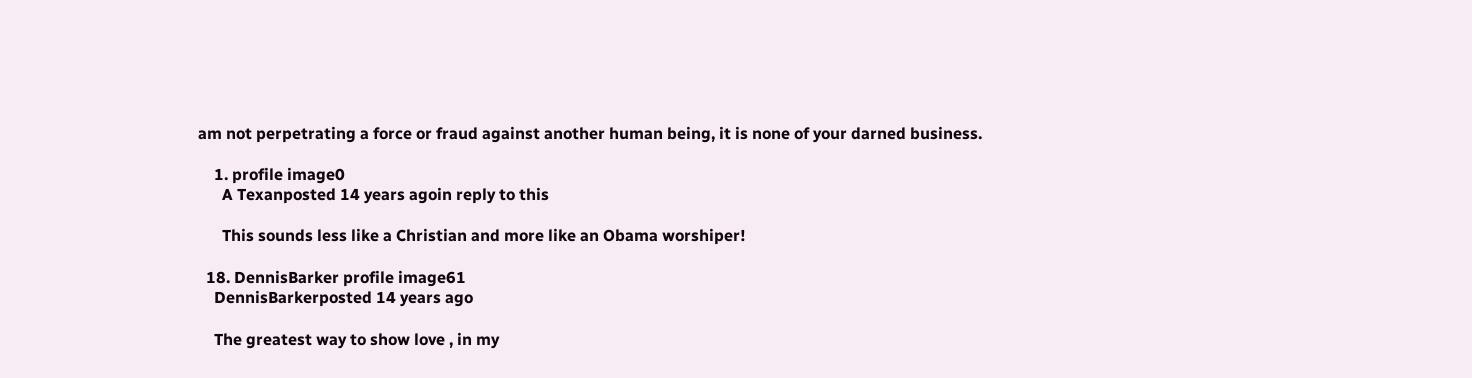am not perpetrating a force or fraud against another human being, it is none of your darned business.

    1. profile image0
      A Texanposted 14 years agoin reply to this

      This sounds less like a Christian and more like an Obama worshiper!

  18. DennisBarker profile image61
    DennisBarkerposted 14 years ago

    The greatest way to show love , in my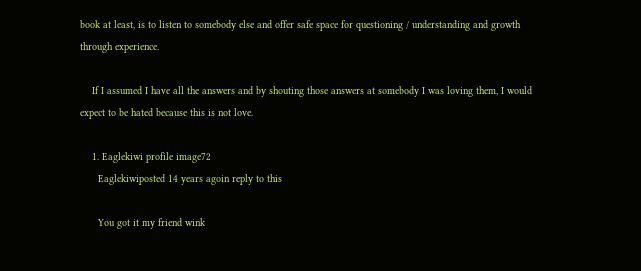book at least, is to listen to somebody else and offer safe space for questioning / understanding and growth through experience.

    If I assumed I have all the answers and by shouting those answers at somebody I was loving them, I would expect to be hated because this is not love.

    1. Eaglekiwi profile image72
      Eaglekiwiposted 14 years agoin reply to this

      You got it my friend wink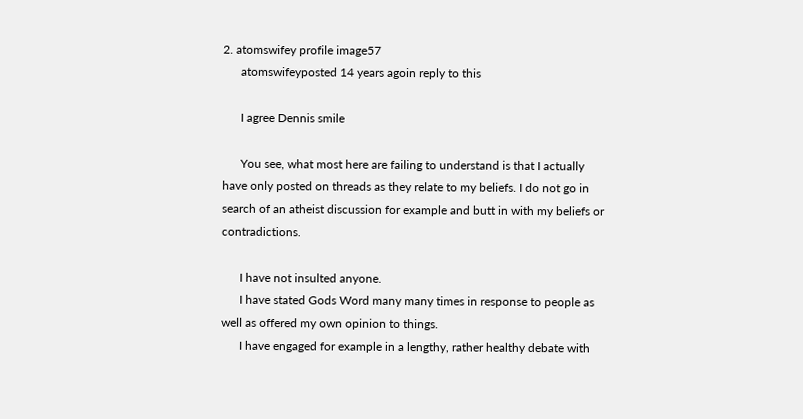2. atomswifey profile image57
      atomswifeyposted 14 years agoin reply to this

      I agree Dennis smile

      You see, what most here are failing to understand is that I actually have only posted on threads as they relate to my beliefs. I do not go in search of an atheist discussion for example and butt in with my beliefs or contradictions.

      I have not insulted anyone.
      I have stated Gods Word many many times in response to people as well as offered my own opinion to things.
      I have engaged for example in a lengthy, rather healthy debate with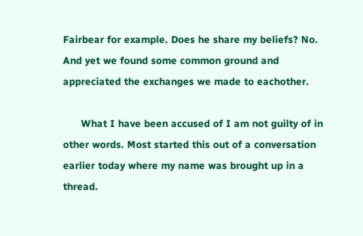Fairbear for example. Does he share my beliefs? No. And yet we found some common ground and appreciated the exchanges we made to eachother.

      What I have been accused of I am not guilty of in other words. Most started this out of a conversation earlier today where my name was brought up in a thread.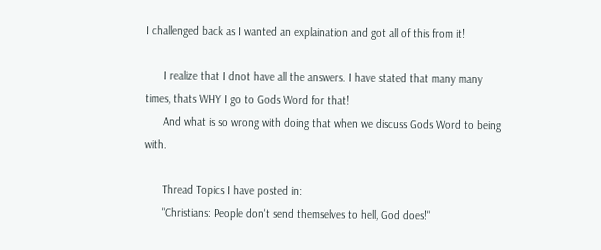I challenged back as I wanted an explaination and got all of this from it!

      I realize that I dnot have all the answers. I have stated that many many times, thats WHY I go to Gods Word for that!
      And what is so wrong with doing that when we discuss Gods Word to being with.

      Thread Topics I have posted in:
      "Christians: People don't send themselves to hell, God does!"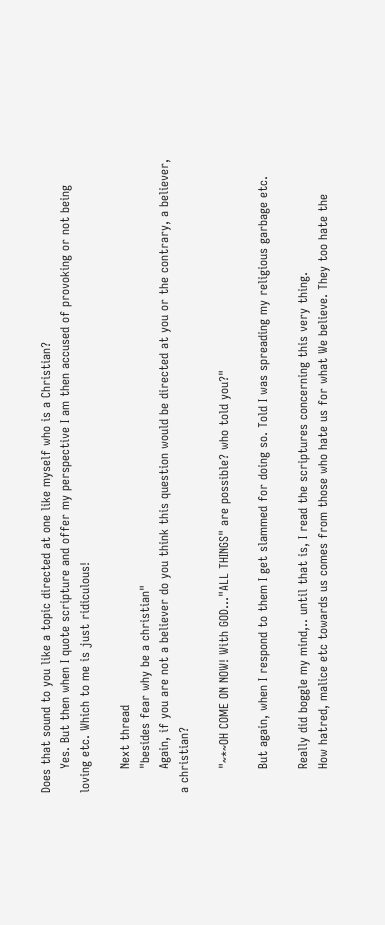Does that sound to you like a topic directed at one like myself who is a Christian?
      Yes. But then when I quote scripture and offer my perspective I am then accused of provoking or not being loving etc. Which to me is just ridiculous!

      Next thread
      "besides fear why be a christian"
      Again, if you are not a believer do you think this question would be directed at you or the contrary, a believer, a christian?

      "~*~OH COME ON NOW! With GOD..."ALL THINGS" are possible? who told you?"

      But again, when I respond to them I get slammed for doing so. Told I was spreading my religious garbage etc.

      Really did boggle my mind,.. until that is, I read the scriptures concerning this very thing.
      How hatred, malice etc towards us comes from those who hate us for what We believe. They too hate the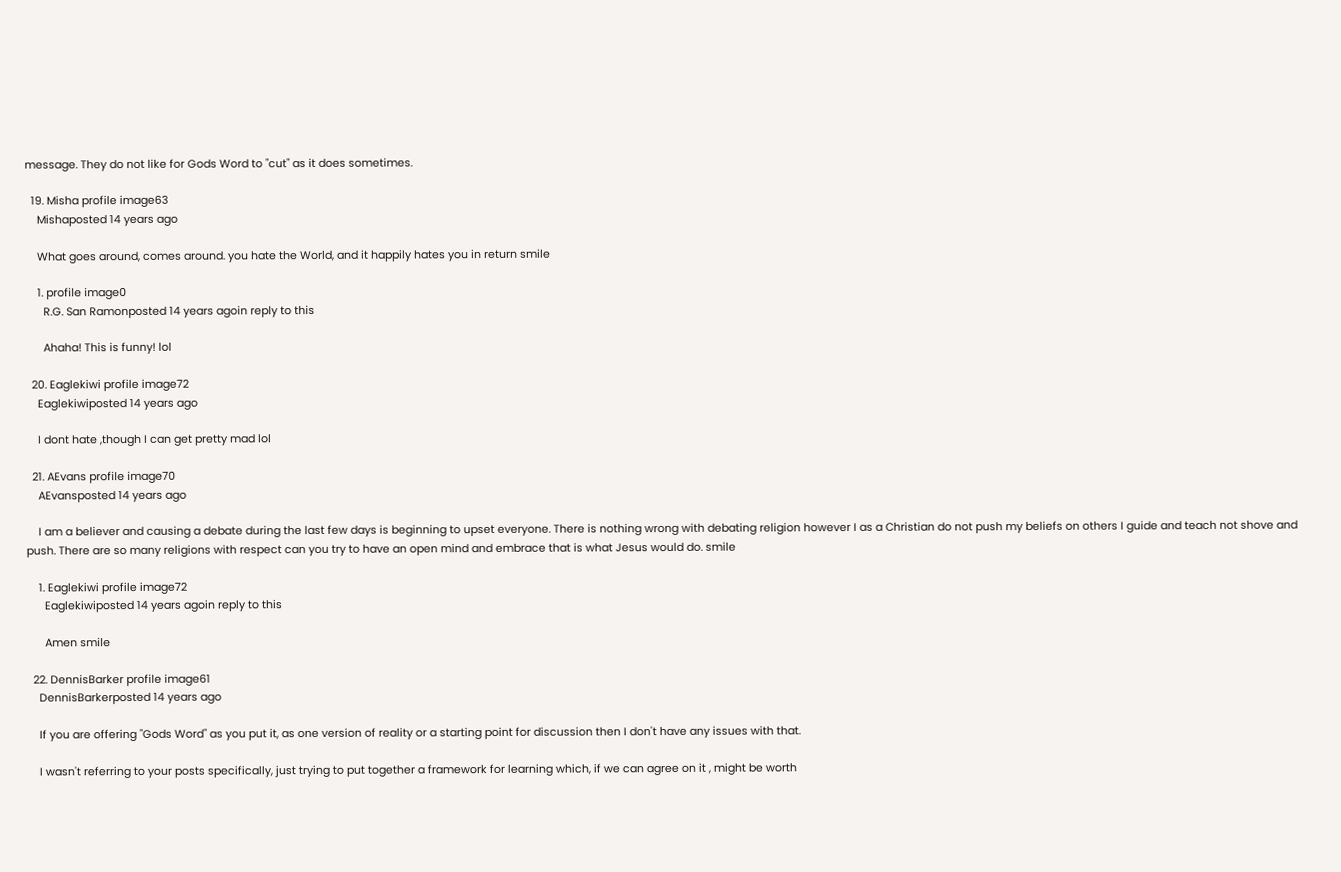message. They do not like for Gods Word to "cut" as it does sometimes.

  19. Misha profile image63
    Mishaposted 14 years ago

    What goes around, comes around. you hate the World, and it happily hates you in return smile

    1. profile image0
      R.G. San Ramonposted 14 years agoin reply to this

      Ahaha! This is funny! lol

  20. Eaglekiwi profile image72
    Eaglekiwiposted 14 years ago

    I dont hate ,though I can get pretty mad lol

  21. AEvans profile image70
    AEvansposted 14 years ago

    I am a believer and causing a debate during the last few days is beginning to upset everyone. There is nothing wrong with debating religion however I as a Christian do not push my beliefs on others I guide and teach not shove and push. There are so many religions with respect can you try to have an open mind and embrace that is what Jesus would do. smile

    1. Eaglekiwi profile image72
      Eaglekiwiposted 14 years agoin reply to this

      Amen smile

  22. DennisBarker profile image61
    DennisBarkerposted 14 years ago

    If you are offering "Gods Word" as you put it, as one version of reality or a starting point for discussion then I don't have any issues with that.

    I wasn't referring to your posts specifically, just trying to put together a framework for learning which, if we can agree on it , might be worth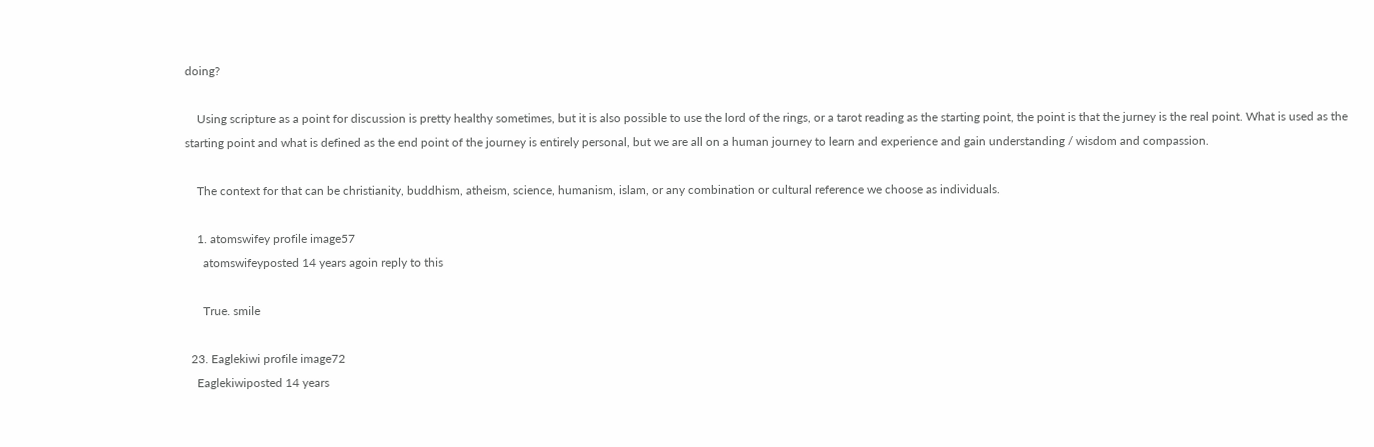doing?

    Using scripture as a point for discussion is pretty healthy sometimes, but it is also possible to use the lord of the rings, or a tarot reading as the starting point, the point is that the jurney is the real point. What is used as the starting point and what is defined as the end point of the journey is entirely personal, but we are all on a human journey to learn and experience and gain understanding / wisdom and compassion.

    The context for that can be christianity, buddhism, atheism, science, humanism, islam, or any combination or cultural reference we choose as individuals.

    1. atomswifey profile image57
      atomswifeyposted 14 years agoin reply to this

      True. smile

  23. Eaglekiwi profile image72
    Eaglekiwiposted 14 years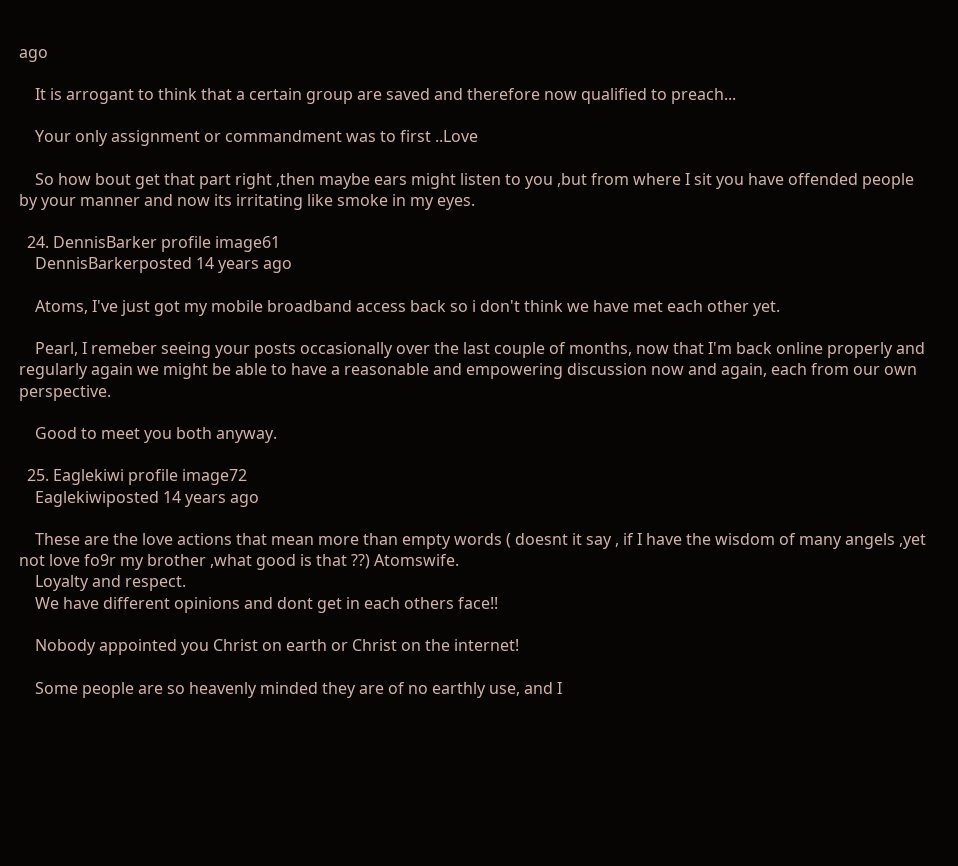ago

    It is arrogant to think that a certain group are saved and therefore now qualified to preach...

    Your only assignment or commandment was to first ..Love

    So how bout get that part right ,then maybe ears might listen to you ,but from where I sit you have offended people by your manner and now its irritating like smoke in my eyes.

  24. DennisBarker profile image61
    DennisBarkerposted 14 years ago

    Atoms, I've just got my mobile broadband access back so i don't think we have met each other yet.

    Pearl, I remeber seeing your posts occasionally over the last couple of months, now that I'm back online properly and regularly again we might be able to have a reasonable and empowering discussion now and again, each from our own perspective.

    Good to meet you both anyway.

  25. Eaglekiwi profile image72
    Eaglekiwiposted 14 years ago

    These are the love actions that mean more than empty words ( doesnt it say , if I have the wisdom of many angels ,yet not love fo9r my brother ,what good is that ??) Atomswife.
    Loyalty and respect.
    We have different opinions and dont get in each others face!!

    Nobody appointed you Christ on earth or Christ on the internet!

    Some people are so heavenly minded they are of no earthly use, and I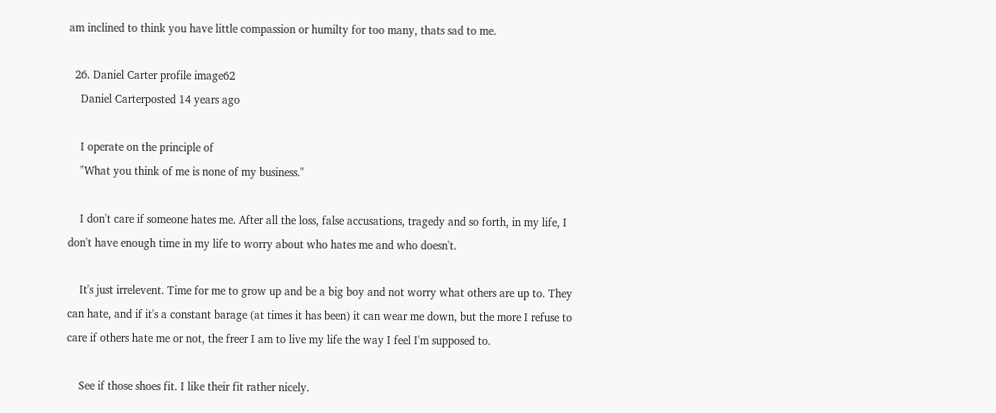am inclined to think you have little compassion or humilty for too many, thats sad to me.

  26. Daniel Carter profile image62
    Daniel Carterposted 14 years ago

    I operate on the principle of
    "What you think of me is none of my business."

    I don't care if someone hates me. After all the loss, false accusations, tragedy and so forth, in my life, I don't have enough time in my life to worry about who hates me and who doesn't.

    It's just irrelevent. Time for me to grow up and be a big boy and not worry what others are up to. They can hate, and if it's a constant barage (at times it has been) it can wear me down, but the more I refuse to care if others hate me or not, the freer I am to live my life the way I feel I'm supposed to.

    See if those shoes fit. I like their fit rather nicely.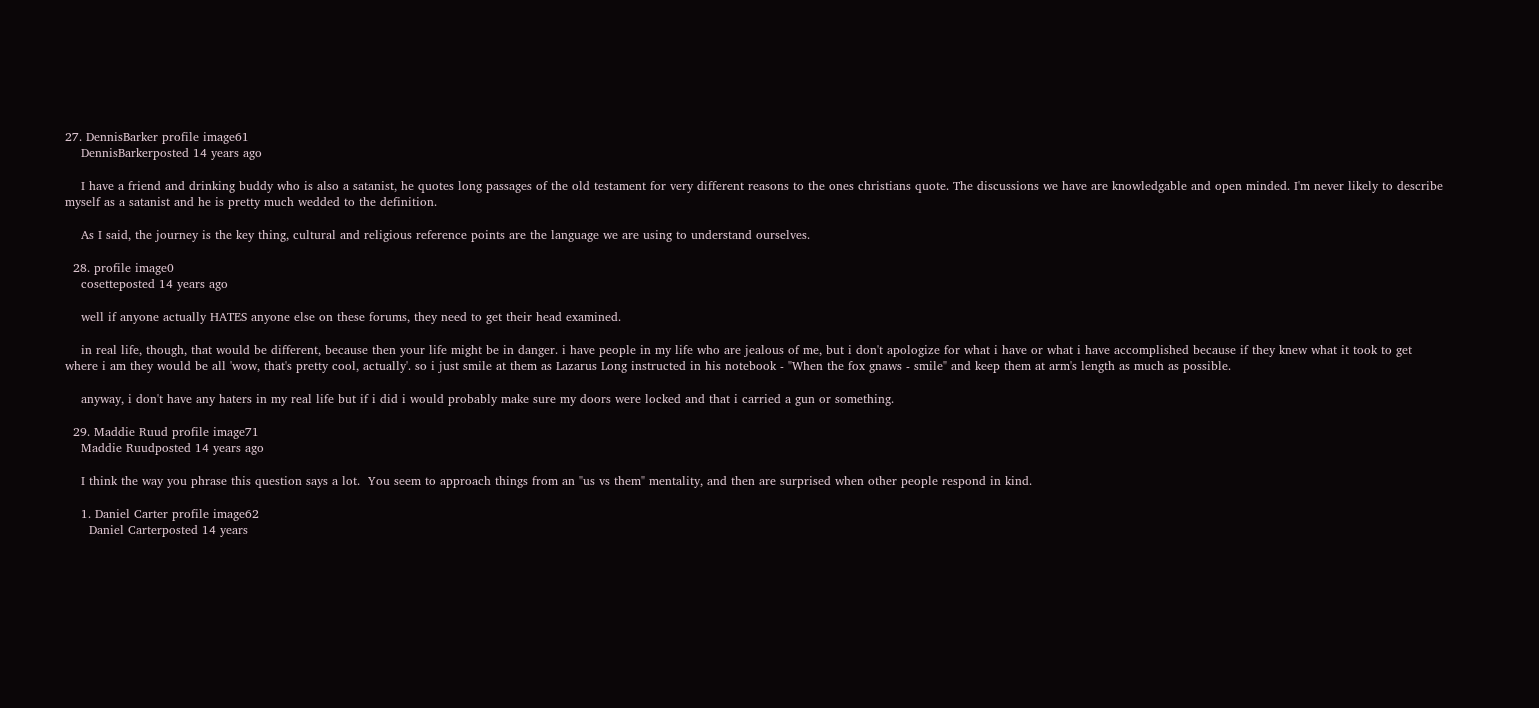27. DennisBarker profile image61
    DennisBarkerposted 14 years ago

    I have a friend and drinking buddy who is also a satanist, he quotes long passages of the old testament for very different reasons to the ones christians quote. The discussions we have are knowledgable and open minded. I'm never likely to describe myself as a satanist and he is pretty much wedded to the definition.

    As I said, the journey is the key thing, cultural and religious reference points are the language we are using to understand ourselves.

  28. profile image0
    cosetteposted 14 years ago

    well if anyone actually HATES anyone else on these forums, they need to get their head examined.

    in real life, though, that would be different, because then your life might be in danger. i have people in my life who are jealous of me, but i don't apologize for what i have or what i have accomplished because if they knew what it took to get where i am they would be all 'wow, that's pretty cool, actually'. so i just smile at them as Lazarus Long instructed in his notebook - "When the fox gnaws - smile" and keep them at arm's length as much as possible.

    anyway, i don't have any haters in my real life but if i did i would probably make sure my doors were locked and that i carried a gun or something.

  29. Maddie Ruud profile image71
    Maddie Ruudposted 14 years ago

    I think the way you phrase this question says a lot.  You seem to approach things from an "us vs them" mentality, and then are surprised when other people respond in kind.

    1. Daniel Carter profile image62
      Daniel Carterposted 14 years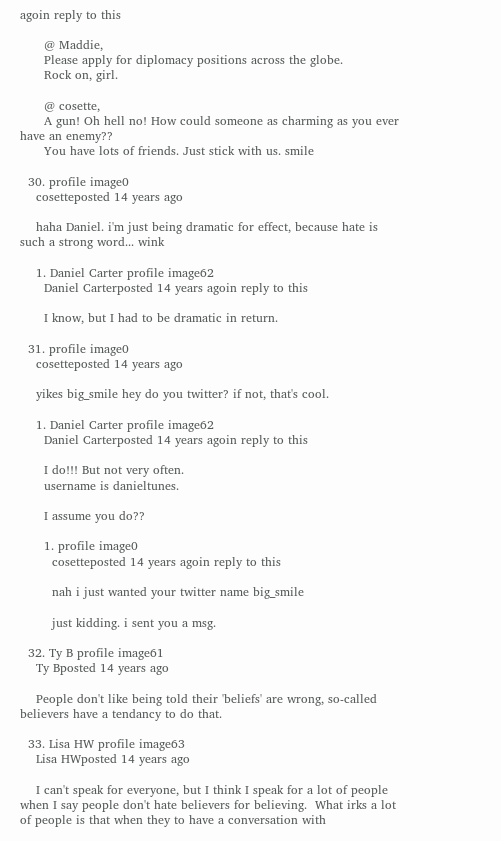agoin reply to this

      @ Maddie,
      Please apply for diplomacy positions across the globe.
      Rock on, girl.

      @ cosette,
      A gun! Oh hell no! How could someone as charming as you ever have an enemy??
      You have lots of friends. Just stick with us. smile

  30. profile image0
    cosetteposted 14 years ago

    haha Daniel. i'm just being dramatic for effect, because hate is such a strong word... wink

    1. Daniel Carter profile image62
      Daniel Carterposted 14 years agoin reply to this

      I know, but I had to be dramatic in return.

  31. profile image0
    cosetteposted 14 years ago

    yikes big_smile hey do you twitter? if not, that's cool.

    1. Daniel Carter profile image62
      Daniel Carterposted 14 years agoin reply to this

      I do!!! But not very often.
      username is danieltunes.

      I assume you do??

      1. profile image0
        cosetteposted 14 years agoin reply to this

        nah i just wanted your twitter name big_smile

        just kidding. i sent you a msg.

  32. Ty B profile image61
    Ty Bposted 14 years ago

    People don't like being told their 'beliefs' are wrong, so-called believers have a tendancy to do that.

  33. Lisa HW profile image63
    Lisa HWposted 14 years ago

    I can't speak for everyone, but I think I speak for a lot of people when I say people don't hate believers for believing.  What irks a lot of people is that when they to have a conversation with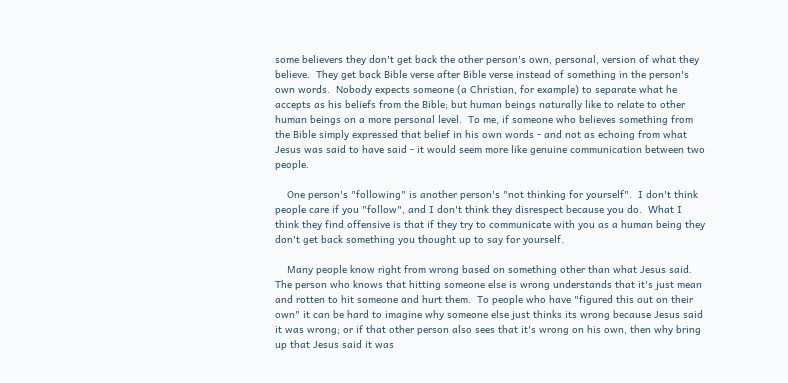some believers they don't get back the other person's own, personal, version of what they believe.  They get back Bible verse after Bible verse instead of something in the person's own words.  Nobody expects someone (a Christian, for example) to separate what he accepts as his beliefs from the Bible; but human beings naturally like to relate to other human beings on a more personal level.  To me, if someone who believes something from the Bible simply expressed that belief in his own words - and not as echoing from what Jesus was said to have said - it would seem more like genuine communication between two people.

    One person's "following" is another person's "not thinking for yourself".  I don't think people care if you "follow", and I don't think they disrespect because you do.  What I think they find offensive is that if they try to communicate with you as a human being they don't get back something you thought up to say for yourself.

    Many people know right from wrong based on something other than what Jesus said.  The person who knows that hitting someone else is wrong understands that it's just mean and rotten to hit someone and hurt them.  To people who have "figured this out on their own" it can be hard to imagine why someone else just thinks its wrong because Jesus said it was wrong; or if that other person also sees that it's wrong on his own, then why bring up that Jesus said it was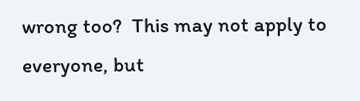wrong too?  This may not apply to everyone, but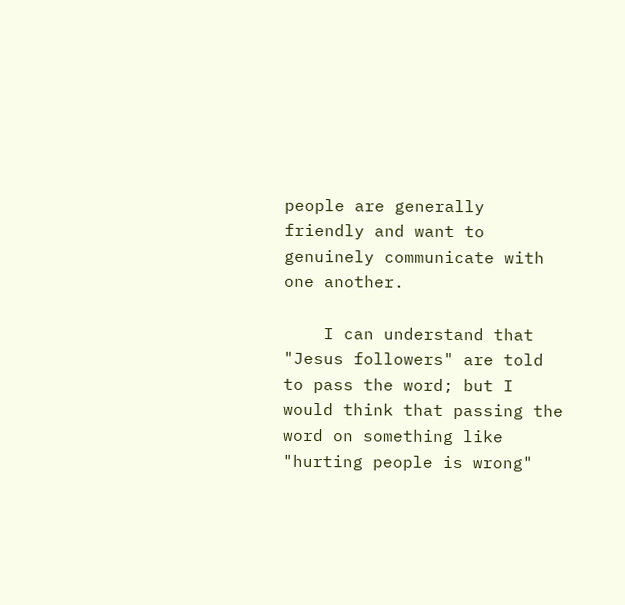people are generally friendly and want to genuinely communicate with one another.

    I can understand that "Jesus followers" are told to pass the word; but I would think that passing the word on something like "hurting people is wrong"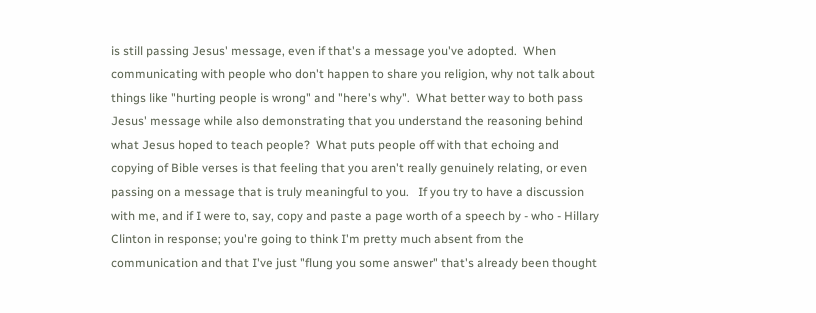is still passing Jesus' message, even if that's a message you've adopted.  When communicating with people who don't happen to share you religion, why not talk about things like "hurting people is wrong" and "here's why".  What better way to both pass Jesus' message while also demonstrating that you understand the reasoning behind what Jesus hoped to teach people?  What puts people off with that echoing and copying of Bible verses is that feeling that you aren't really genuinely relating, or even passing on a message that is truly meaningful to you.   If you try to have a discussion with me, and if I were to, say, copy and paste a page worth of a speech by - who - Hillary Clinton in response; you're going to think I'm pretty much absent from the communication and that I've just "flung you some answer" that's already been thought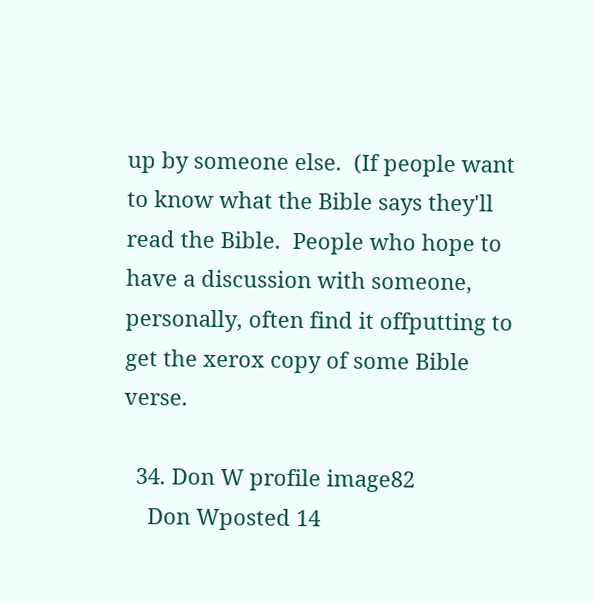up by someone else.  (If people want to know what the Bible says they'll read the Bible.  People who hope to have a discussion with someone, personally, often find it offputting to get the xerox copy of some Bible verse.

  34. Don W profile image82
    Don Wposted 14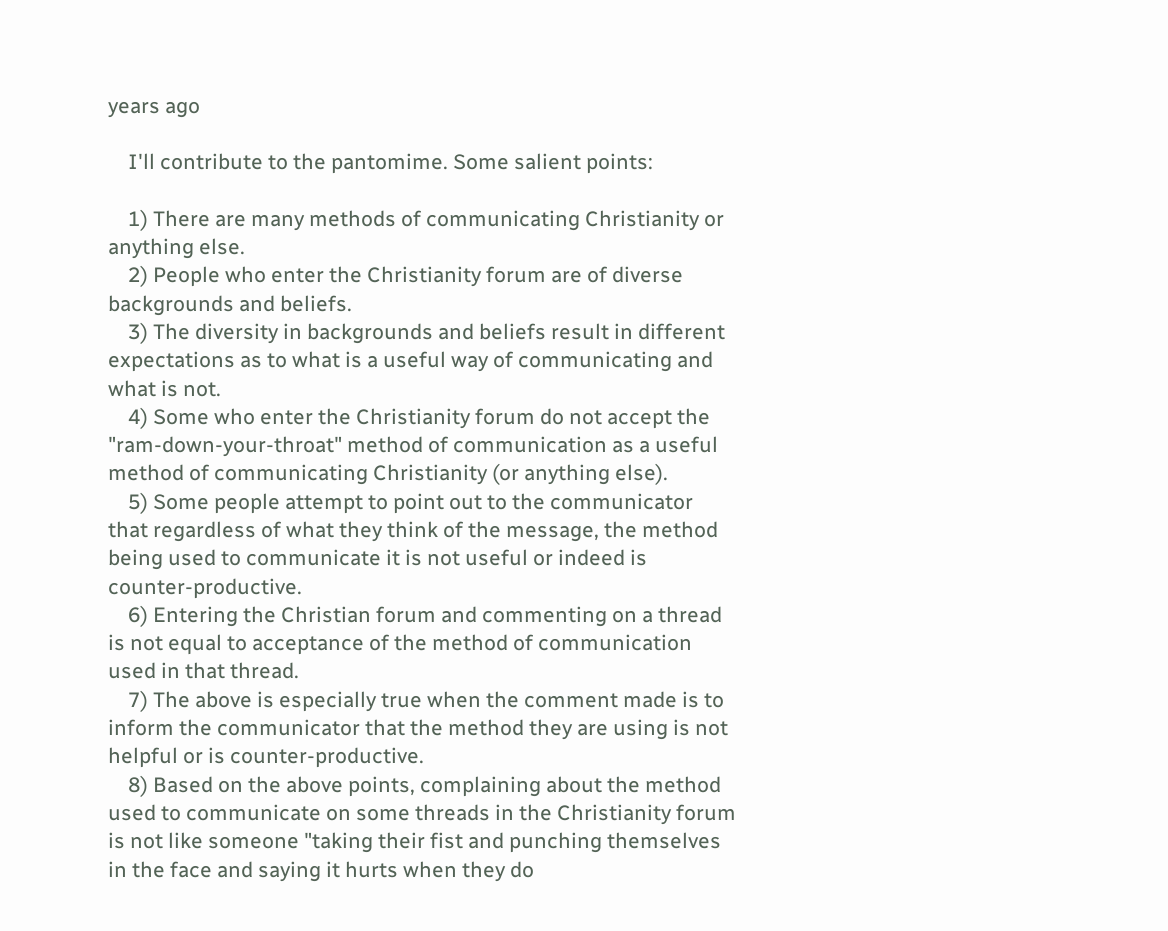years ago

    I'll contribute to the pantomime. Some salient points:

    1) There are many methods of communicating Christianity or anything else.
    2) People who enter the Christianity forum are of diverse backgrounds and beliefs.
    3) The diversity in backgrounds and beliefs result in different expectations as to what is a useful way of communicating and what is not.
    4) Some who enter the Christianity forum do not accept the "ram-down-your-throat" method of communication as a useful method of communicating Christianity (or anything else).
    5) Some people attempt to point out to the communicator that regardless of what they think of the message, the method being used to communicate it is not useful or indeed is counter-productive.
    6) Entering the Christian forum and commenting on a thread is not equal to acceptance of the method of communication used in that thread.
    7) The above is especially true when the comment made is to inform the communicator that the method they are using is not helpful or is counter-productive.
    8) Based on the above points, complaining about the method used to communicate on some threads in the Christianity forum is not like someone "taking their fist and punching themselves in the face and saying it hurts when they do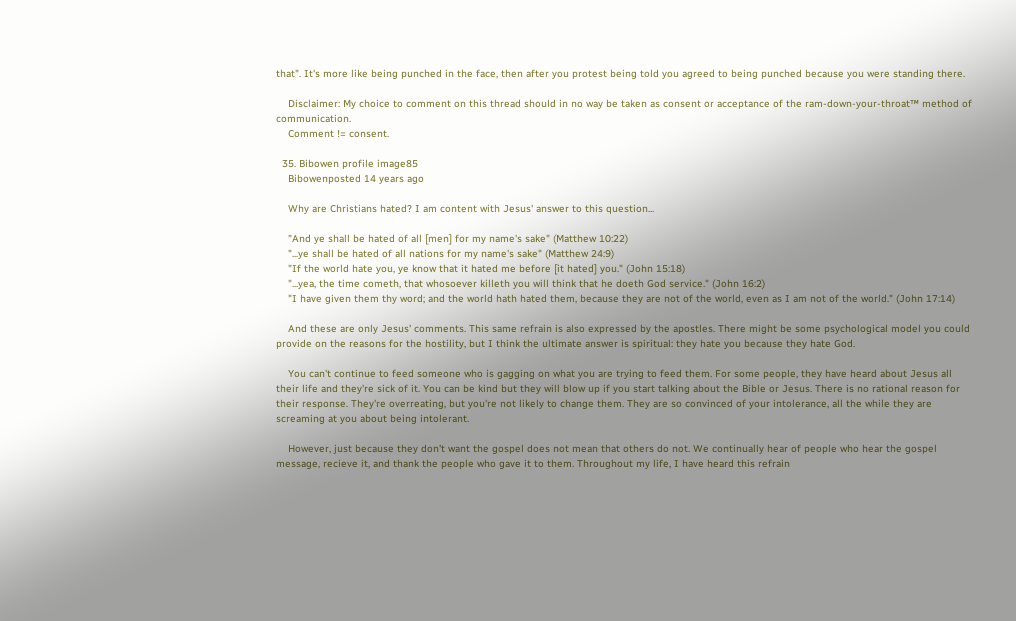that". It's more like being punched in the face, then after you protest being told you agreed to being punched because you were standing there.

    Disclaimer: My choice to comment on this thread should in no way be taken as consent or acceptance of the ram-down-your-throat™ method of communication.
    Comment != consent.

  35. Bibowen profile image85
    Bibowenposted 14 years ago

    Why are Christians hated? I am content with Jesus' answer to this question...

    "And ye shall be hated of all [men] for my name's sake" (Matthew 10:22)
    "...ye shall be hated of all nations for my name's sake" (Matthew 24:9)
    "If the world hate you, ye know that it hated me before [it hated] you." (John 15:18)
    "...yea, the time cometh, that whosoever killeth you will think that he doeth God service." (John 16:2)
    "I have given them thy word; and the world hath hated them, because they are not of the world, even as I am not of the world." (John 17:14)

    And these are only Jesus' comments. This same refrain is also expressed by the apostles. There might be some psychological model you could provide on the reasons for the hostility, but I think the ultimate answer is spiritual: they hate you because they hate God.

    You can't continue to feed someone who is gagging on what you are trying to feed them. For some people, they have heard about Jesus all their life and they're sick of it. You can be kind but they will blow up if you start talking about the Bible or Jesus. There is no rational reason for their response. They're overreating, but you're not likely to change them. They are so convinced of your intolerance, all the while they are screaming at you about being intolerant.

    However, just because they don't want the gospel does not mean that others do not. We continually hear of people who hear the gospel message, recieve it, and thank the people who gave it to them. Throughout my life, I have heard this refrain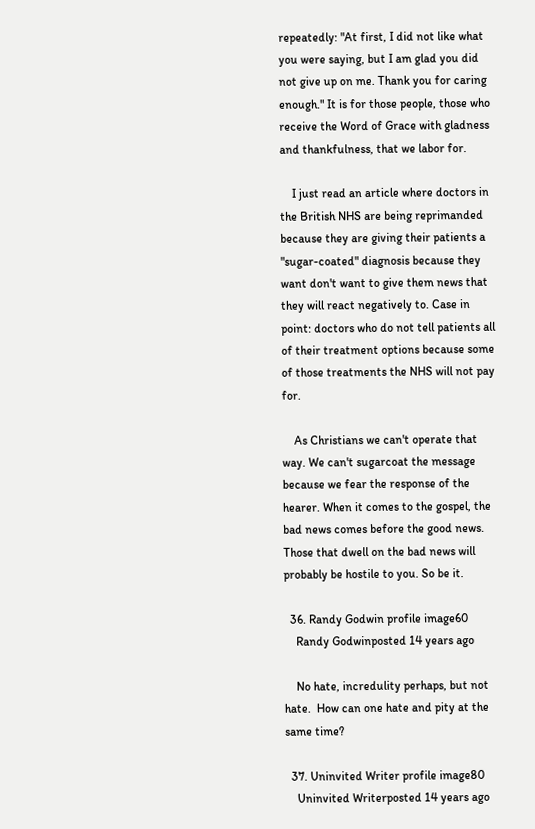repeatedly: "At first, I did not like what you were saying, but I am glad you did not give up on me. Thank you for caring enough." It is for those people, those who receive the Word of Grace with gladness and thankfulness, that we labor for.

    I just read an article where doctors in the British NHS are being reprimanded because they are giving their patients a "sugar-coated" diagnosis because they want don't want to give them news that they will react negatively to. Case in point: doctors who do not tell patients all of their treatment options because some of those treatments the NHS will not pay for.

    As Christians we can't operate that way. We can't sugarcoat the message because we fear the response of the hearer. When it comes to the gospel, the bad news comes before the good news. Those that dwell on the bad news will probably be hostile to you. So be it.

  36. Randy Godwin profile image60
    Randy Godwinposted 14 years ago

    No hate, incredulity perhaps, but not hate.  How can one hate and pity at the same time?

  37. Uninvited Writer profile image80
    Uninvited Writerposted 14 years ago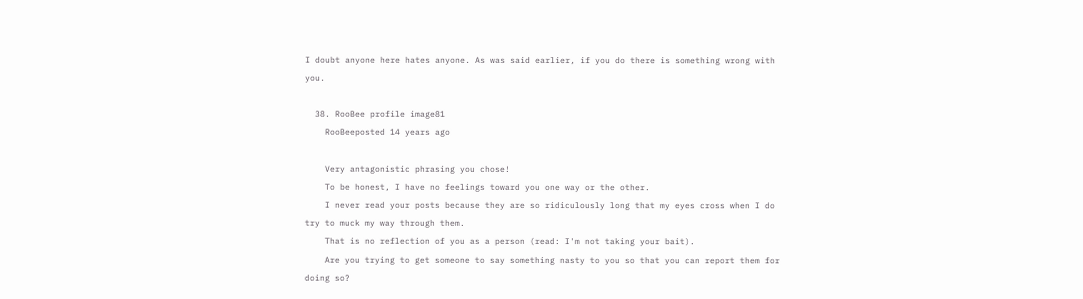I doubt anyone here hates anyone. As was said earlier, if you do there is something wrong with you.

  38. RooBee profile image81
    RooBeeposted 14 years ago

    Very antagonistic phrasing you chose!
    To be honest, I have no feelings toward you one way or the other.
    I never read your posts because they are so ridiculously long that my eyes cross when I do try to muck my way through them.
    That is no reflection of you as a person (read: I'm not taking your bait).
    Are you trying to get someone to say something nasty to you so that you can report them for doing so?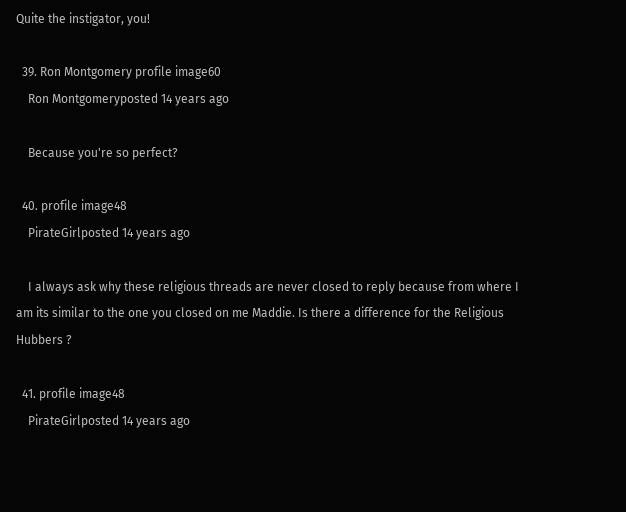Quite the instigator, you!

  39. Ron Montgomery profile image60
    Ron Montgomeryposted 14 years ago

    Because you're so perfect?

  40. profile image48
    PirateGirlposted 14 years ago

    I always ask why these religious threads are never closed to reply because from where I am its similar to the one you closed on me Maddie. Is there a difference for the Religious Hubbers ?

  41. profile image48
    PirateGirlposted 14 years ago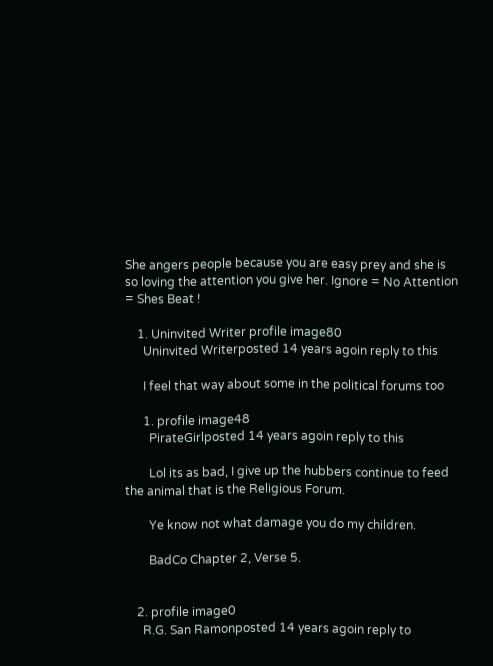She angers people because you are easy prey and she is so loving the attention you give her. Ignore = No Attention = Shes Beat !

    1. Uninvited Writer profile image80
      Uninvited Writerposted 14 years agoin reply to this

      I feel that way about some in the political forums too

      1. profile image48
        PirateGirlposted 14 years agoin reply to this

        Lol its as bad, I give up the hubbers continue to feed the animal that is the Religious Forum.

        Ye know not what damage you do my children.

        BadCo Chapter 2, Verse 5.


    2. profile image0
      R.G. San Ramonposted 14 years agoin reply to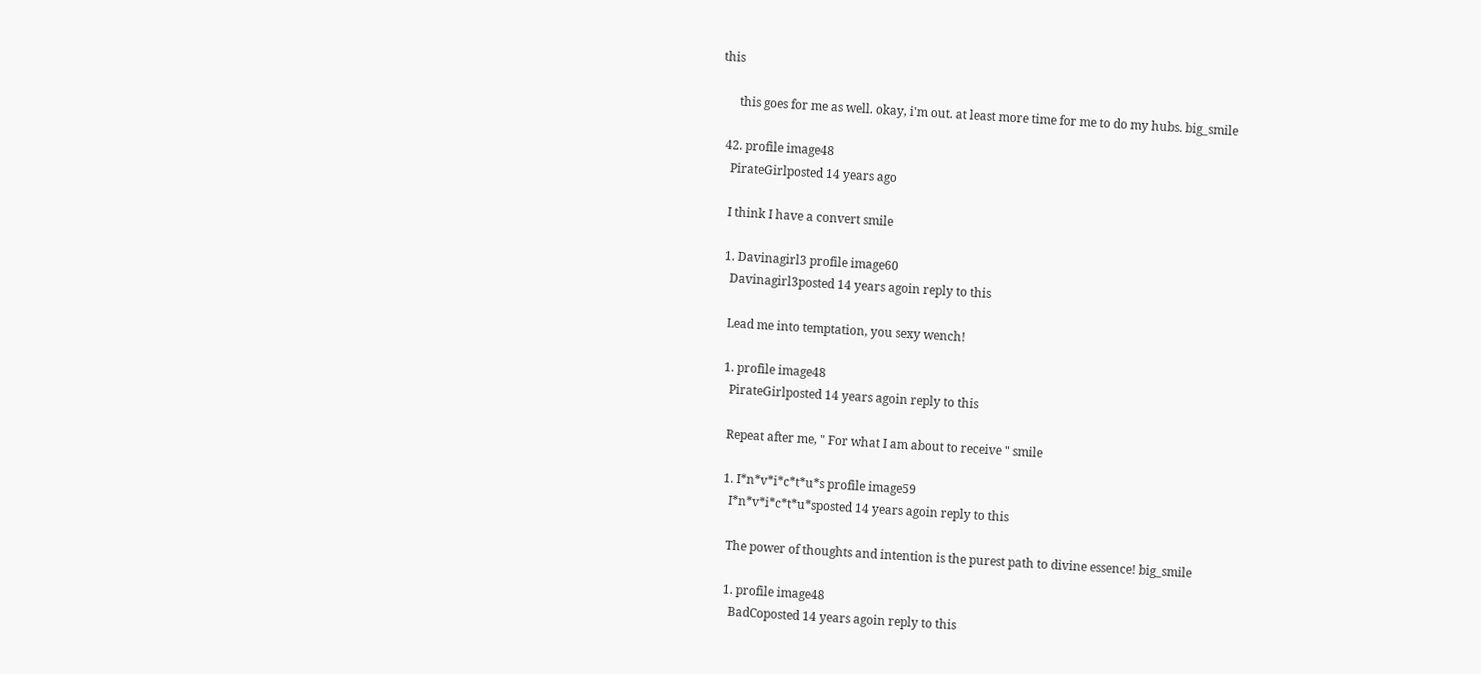this

      this goes for me as well. okay, i'm out. at least more time for me to do my hubs. big_smile

  42. profile image48
    PirateGirlposted 14 years ago

    I think I have a convert smile

    1. Davinagirl3 profile image60
      Davinagirl3posted 14 years agoin reply to this

      Lead me into temptation, you sexy wench!

      1. profile image48
        PirateGirlposted 14 years agoin reply to this

        Repeat after me, " For what I am about to receive " smile

        1. I*n*v*i*c*t*u*s profile image59
          I*n*v*i*c*t*u*sposted 14 years agoin reply to this

          The power of thoughts and intention is the purest path to divine essence! big_smile

          1. profile image48
            BadCoposted 14 years agoin reply to this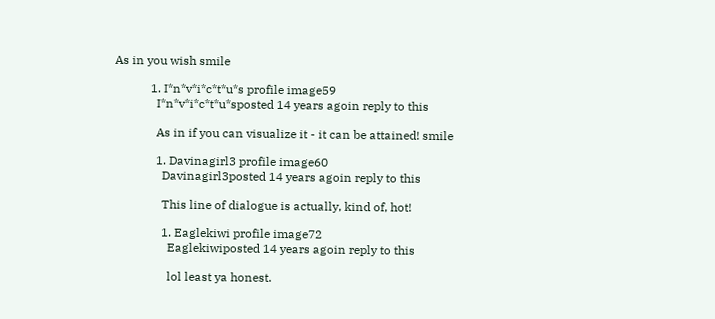As in you wish smile

            1. I*n*v*i*c*t*u*s profile image59
              I*n*v*i*c*t*u*sposted 14 years agoin reply to this

              As in if you can visualize it - it can be attained! smile

              1. Davinagirl3 profile image60
                Davinagirl3posted 14 years agoin reply to this

                This line of dialogue is actually, kind of, hot!

                1. Eaglekiwi profile image72
                  Eaglekiwiposted 14 years agoin reply to this

                  lol least ya honest.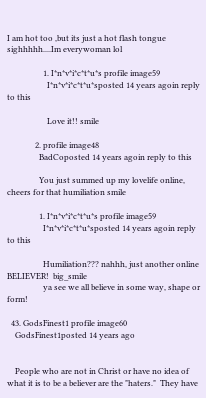I am hot too ,but its just a hot flash tongue sighhhhh....Im everywoman lol

                  1. I*n*v*i*c*t*u*s profile image59
                    I*n*v*i*c*t*u*sposted 14 years agoin reply to this

                    Love it!! smile

              2. profile image48
                BadCoposted 14 years agoin reply to this

                You just summed up my lovelife online, cheers for that humiliation smile

                1. I*n*v*i*c*t*u*s profile image59
                  I*n*v*i*c*t*u*sposted 14 years agoin reply to this

                  Humiliation??? nahhh, just another online BELIEVER!  big_smile
                  ya see we all believe in some way, shape or form!

  43. GodsFinest1 profile image60
    GodsFinest1posted 14 years ago


    People who are not in Christ or have no idea of what it is to be a believer are the "haters."  They have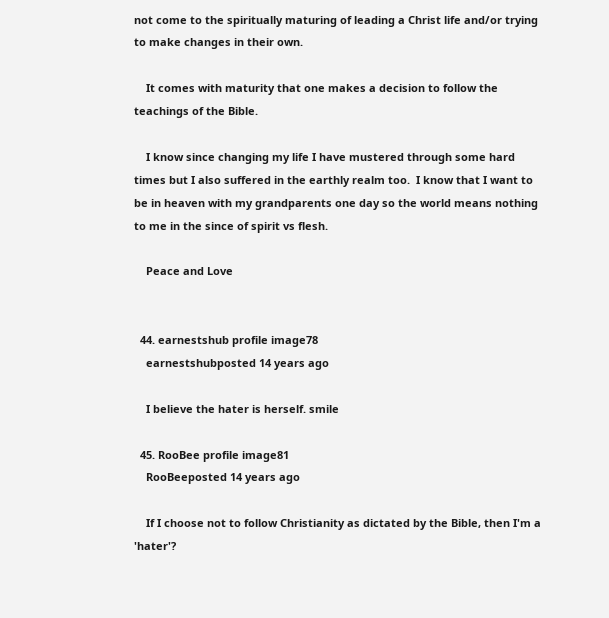not come to the spiritually maturing of leading a Christ life and/or trying to make changes in their own.

    It comes with maturity that one makes a decision to follow the teachings of the Bible.

    I know since changing my life I have mustered through some hard times but I also suffered in the earthly realm too.  I know that I want to be in heaven with my grandparents one day so the world means nothing to me in the since of spirit vs flesh.

    Peace and Love


  44. earnestshub profile image78
    earnestshubposted 14 years ago

    I believe the hater is herself. smile

  45. RooBee profile image81
    RooBeeposted 14 years ago

    If I choose not to follow Christianity as dictated by the Bible, then I'm a 'hater'?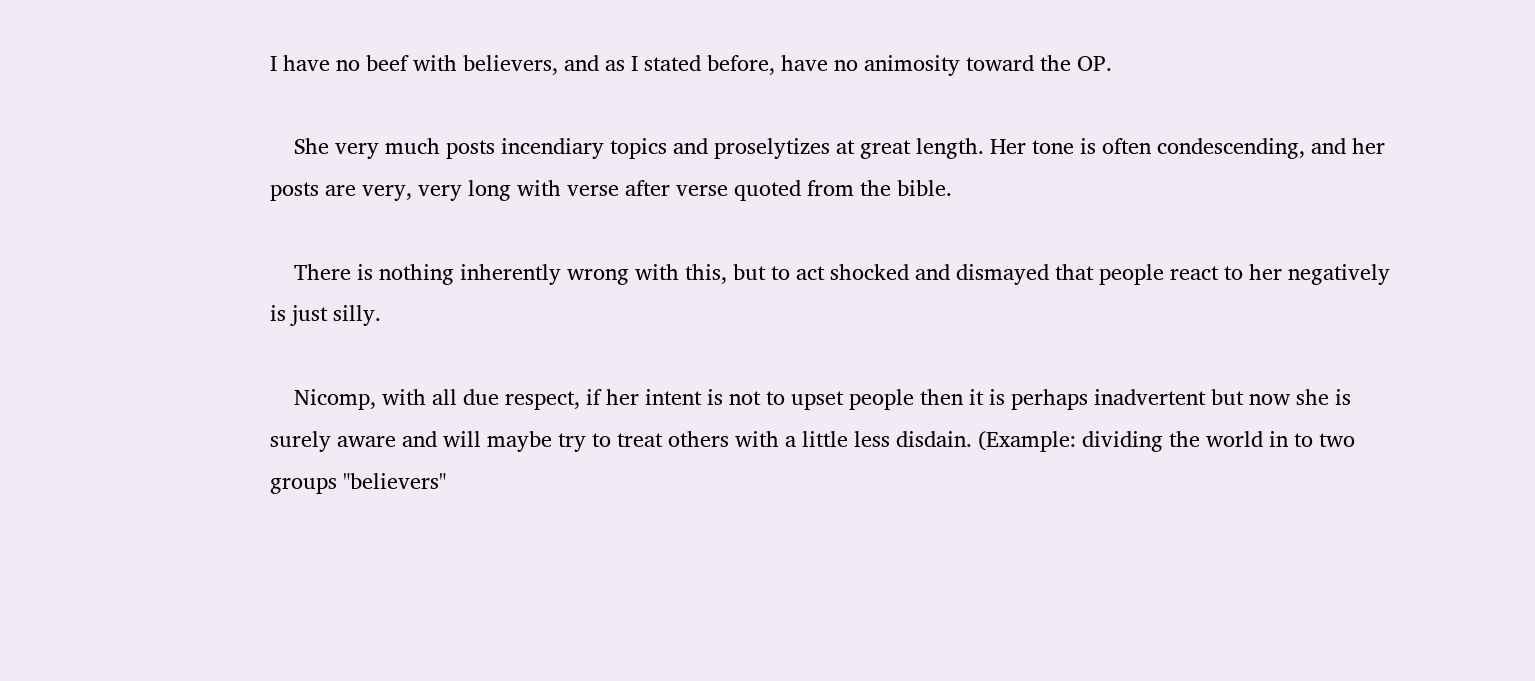I have no beef with believers, and as I stated before, have no animosity toward the OP.

    She very much posts incendiary topics and proselytizes at great length. Her tone is often condescending, and her posts are very, very long with verse after verse quoted from the bible.

    There is nothing inherently wrong with this, but to act shocked and dismayed that people react to her negatively is just silly.

    Nicomp, with all due respect, if her intent is not to upset people then it is perhaps inadvertent but now she is surely aware and will maybe try to treat others with a little less disdain. (Example: dividing the world in to two groups "believers"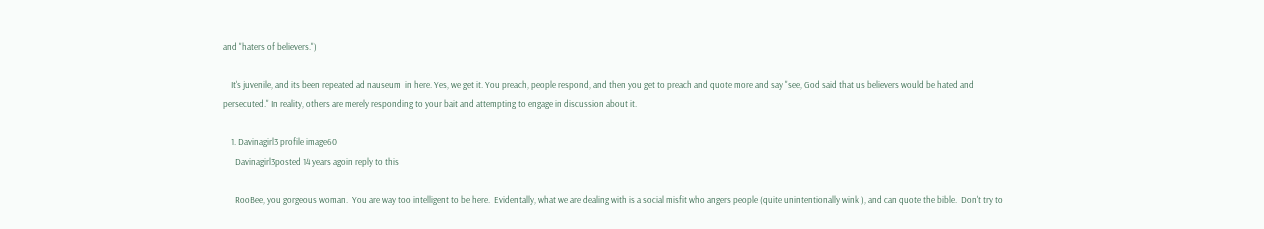and "haters of believers.")

    It's juvenile, and its been repeated ad nauseum  in here. Yes, we get it. You preach, people respond, and then you get to preach and quote more and say "see, God said that us believers would be hated and persecuted." In reality, others are merely responding to your bait and attempting to engage in discussion about it.

    1. Davinagirl3 profile image60
      Davinagirl3posted 14 years agoin reply to this

      RooBee, you gorgeous woman.  You are way too intelligent to be here.  Evidentally, what we are dealing with is a social misfit who angers people (quite unintentionally wink ), and can quote the bible.  Don't try to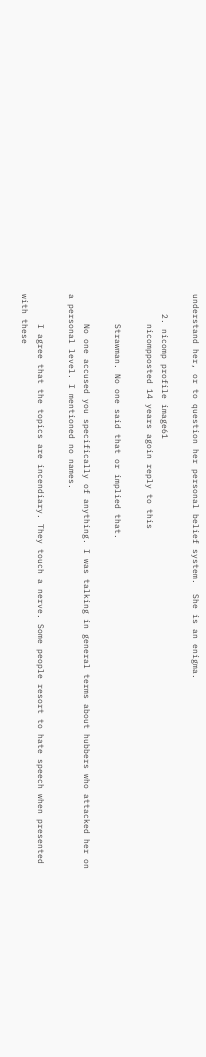understand her, or to question her personal belief system.  She is an enigma.

    2. nicomp profile image61
      nicompposted 14 years agoin reply to this

      Strawman. No one said that or implied that.

      No one accused you specifically of anything. I was talking in general terms about hubbers who attacked her on a personal level. I mentioned no names.

      I agree that the topics are incendiary. They touch a nerve. Some people resort to hate speech when presented with these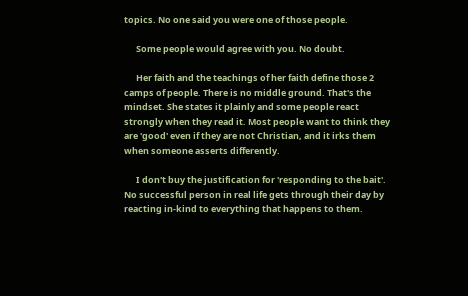topics. No one said you were one of those people.

      Some people would agree with you. No doubt.

      Her faith and the teachings of her faith define those 2 camps of people. There is no middle ground. That's the mindset. She states it plainly and some people react strongly when they read it. Most people want to think they are 'good' even if they are not Christian, and it irks them when someone asserts differently.

      I don't buy the justification for 'responding to the bait'. No successful person in real life gets through their day by reacting in-kind to everything that happens to them.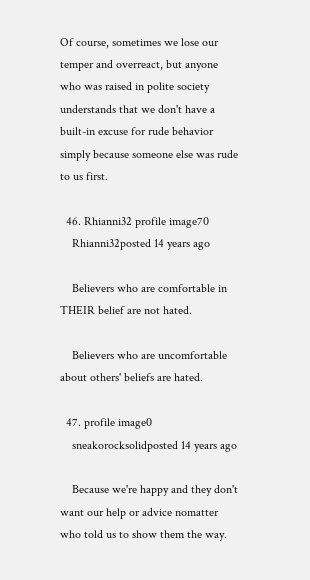Of course, sometimes we lose our temper and overreact, but anyone who was raised in polite society understands that we don't have a built-in excuse for rude behavior simply because someone else was rude to us first.

  46. Rhianni32 profile image70
    Rhianni32posted 14 years ago

    Believers who are comfortable in THEIR belief are not hated.

    Believers who are uncomfortable about others' beliefs are hated.

  47. profile image0
    sneakorocksolidposted 14 years ago

    Because we're happy and they don't want our help or advice nomatter who told us to show them the way.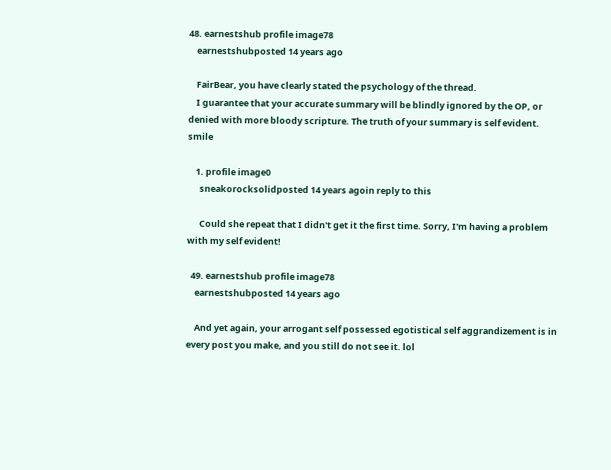48. earnestshub profile image78
    earnestshubposted 14 years ago

    FairBear, you have clearly stated the psychology of the thread.
    I guarantee that your accurate summary will be blindly ignored by the OP, or denied with more bloody scripture. The truth of your summary is self evident. smile

    1. profile image0
      sneakorocksolidposted 14 years agoin reply to this

      Could she repeat that I didn't get it the first time. Sorry, I'm having a problem with my self evident!

  49. earnestshub profile image78
    earnestshubposted 14 years ago

    And yet again, your arrogant self possessed egotistical self aggrandizement is in every post you make, and you still do not see it. lol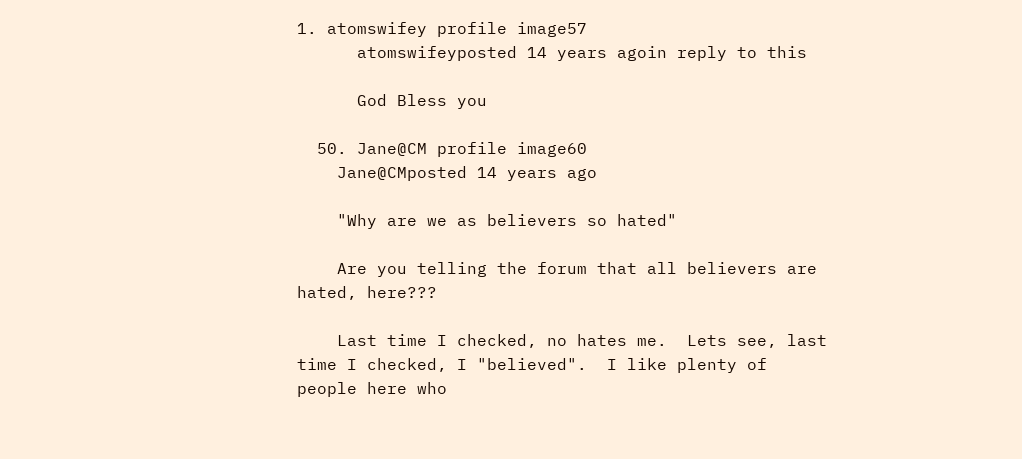1. atomswifey profile image57
      atomswifeyposted 14 years agoin reply to this

      God Bless you

  50. Jane@CM profile image60
    Jane@CMposted 14 years ago

    "Why are we as believers so hated"

    Are you telling the forum that all believers are hated, here???

    Last time I checked, no hates me.  Lets see, last time I checked, I "believed".  I like plenty of people here who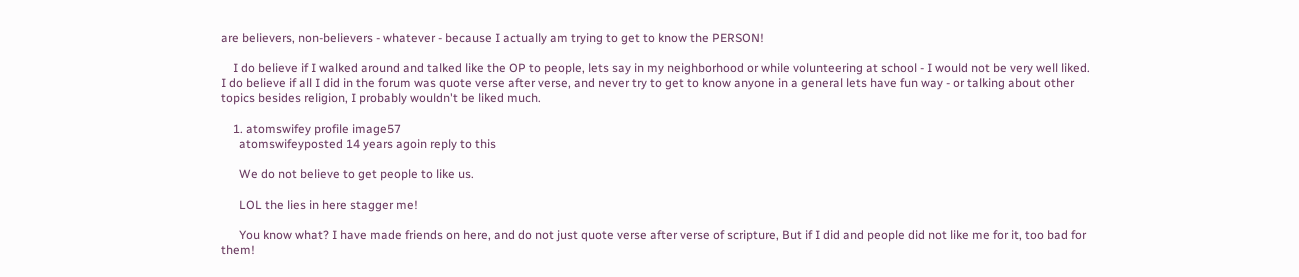are believers, non-believers - whatever - because I actually am trying to get to know the PERSON!

    I do believe if I walked around and talked like the OP to people, lets say in my neighborhood or while volunteering at school - I would not be very well liked.  I do believe if all I did in the forum was quote verse after verse, and never try to get to know anyone in a general lets have fun way - or talking about other topics besides religion, I probably wouldn't be liked much.

    1. atomswifey profile image57
      atomswifeyposted 14 years agoin reply to this

      We do not believe to get people to like us.

      LOL the lies in here stagger me!

      You know what? I have made friends on here, and do not just quote verse after verse of scripture, But if I did and people did not like me for it, too bad for them!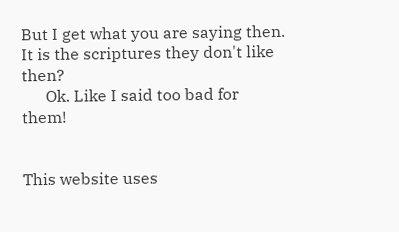But I get what you are saying then. It is the scriptures they don't like then?
      Ok. Like I said too bad for them!


This website uses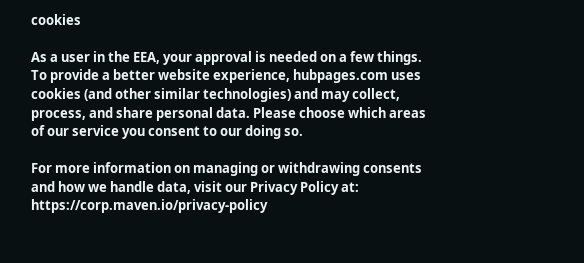cookies

As a user in the EEA, your approval is needed on a few things. To provide a better website experience, hubpages.com uses cookies (and other similar technologies) and may collect, process, and share personal data. Please choose which areas of our service you consent to our doing so.

For more information on managing or withdrawing consents and how we handle data, visit our Privacy Policy at: https://corp.maven.io/privacy-policy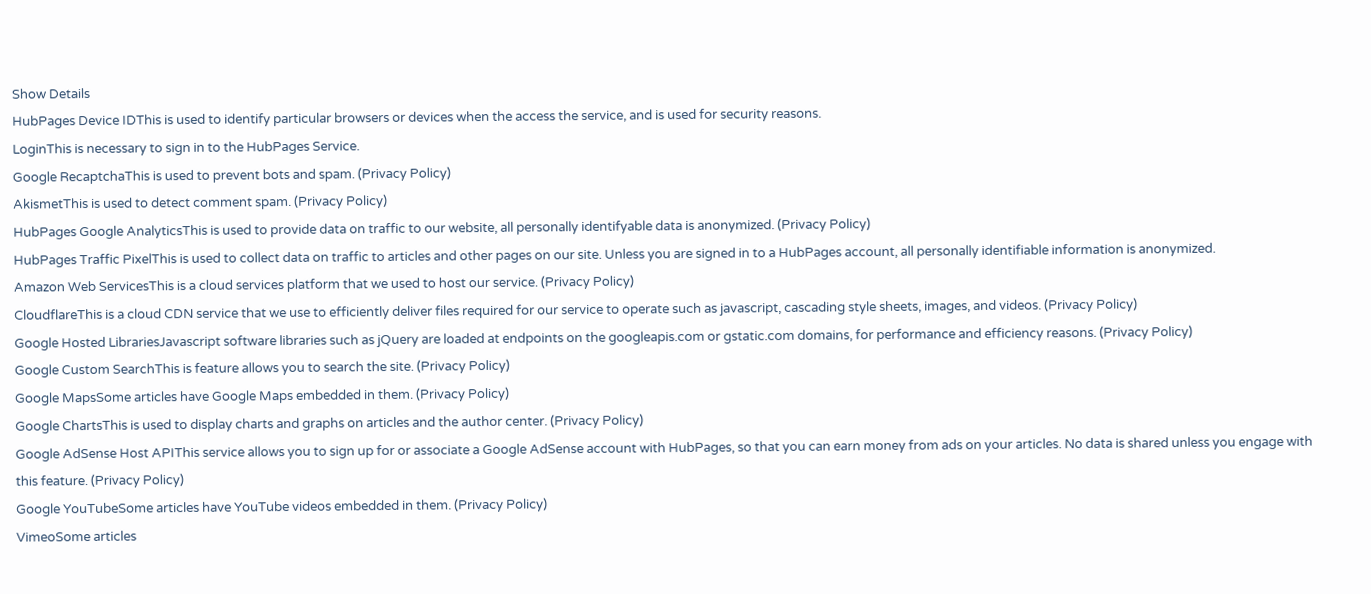Show Details
HubPages Device IDThis is used to identify particular browsers or devices when the access the service, and is used for security reasons.
LoginThis is necessary to sign in to the HubPages Service.
Google RecaptchaThis is used to prevent bots and spam. (Privacy Policy)
AkismetThis is used to detect comment spam. (Privacy Policy)
HubPages Google AnalyticsThis is used to provide data on traffic to our website, all personally identifyable data is anonymized. (Privacy Policy)
HubPages Traffic PixelThis is used to collect data on traffic to articles and other pages on our site. Unless you are signed in to a HubPages account, all personally identifiable information is anonymized.
Amazon Web ServicesThis is a cloud services platform that we used to host our service. (Privacy Policy)
CloudflareThis is a cloud CDN service that we use to efficiently deliver files required for our service to operate such as javascript, cascading style sheets, images, and videos. (Privacy Policy)
Google Hosted LibrariesJavascript software libraries such as jQuery are loaded at endpoints on the googleapis.com or gstatic.com domains, for performance and efficiency reasons. (Privacy Policy)
Google Custom SearchThis is feature allows you to search the site. (Privacy Policy)
Google MapsSome articles have Google Maps embedded in them. (Privacy Policy)
Google ChartsThis is used to display charts and graphs on articles and the author center. (Privacy Policy)
Google AdSense Host APIThis service allows you to sign up for or associate a Google AdSense account with HubPages, so that you can earn money from ads on your articles. No data is shared unless you engage with this feature. (Privacy Policy)
Google YouTubeSome articles have YouTube videos embedded in them. (Privacy Policy)
VimeoSome articles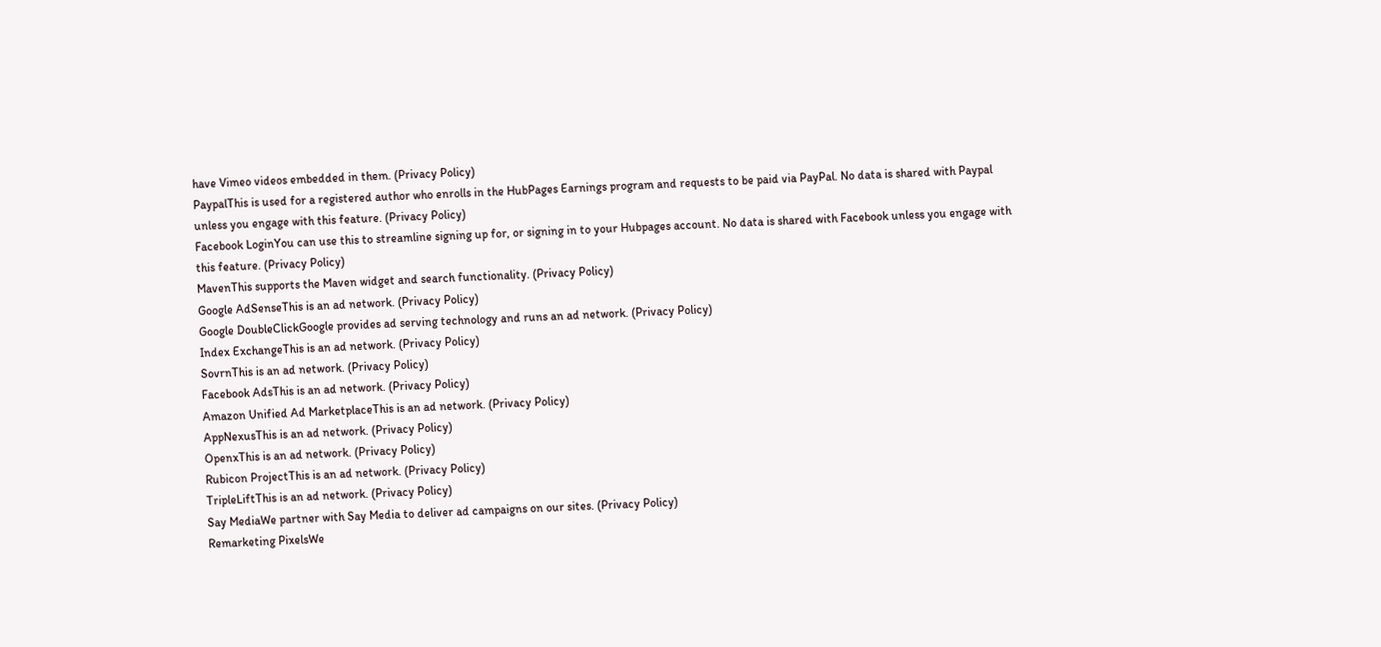have Vimeo videos embedded in them. (Privacy Policy)
PaypalThis is used for a registered author who enrolls in the HubPages Earnings program and requests to be paid via PayPal. No data is shared with Paypal unless you engage with this feature. (Privacy Policy)
Facebook LoginYou can use this to streamline signing up for, or signing in to your Hubpages account. No data is shared with Facebook unless you engage with this feature. (Privacy Policy)
MavenThis supports the Maven widget and search functionality. (Privacy Policy)
Google AdSenseThis is an ad network. (Privacy Policy)
Google DoubleClickGoogle provides ad serving technology and runs an ad network. (Privacy Policy)
Index ExchangeThis is an ad network. (Privacy Policy)
SovrnThis is an ad network. (Privacy Policy)
Facebook AdsThis is an ad network. (Privacy Policy)
Amazon Unified Ad MarketplaceThis is an ad network. (Privacy Policy)
AppNexusThis is an ad network. (Privacy Policy)
OpenxThis is an ad network. (Privacy Policy)
Rubicon ProjectThis is an ad network. (Privacy Policy)
TripleLiftThis is an ad network. (Privacy Policy)
Say MediaWe partner with Say Media to deliver ad campaigns on our sites. (Privacy Policy)
Remarketing PixelsWe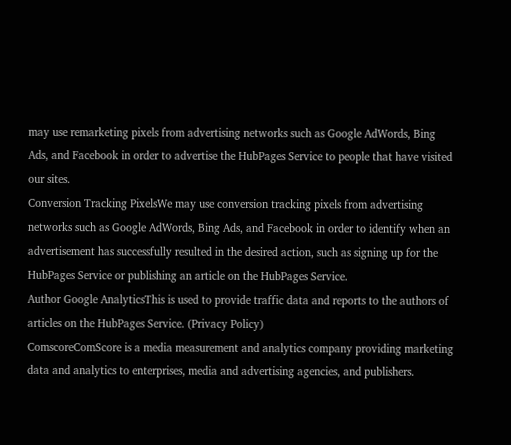may use remarketing pixels from advertising networks such as Google AdWords, Bing Ads, and Facebook in order to advertise the HubPages Service to people that have visited our sites.
Conversion Tracking PixelsWe may use conversion tracking pixels from advertising networks such as Google AdWords, Bing Ads, and Facebook in order to identify when an advertisement has successfully resulted in the desired action, such as signing up for the HubPages Service or publishing an article on the HubPages Service.
Author Google AnalyticsThis is used to provide traffic data and reports to the authors of articles on the HubPages Service. (Privacy Policy)
ComscoreComScore is a media measurement and analytics company providing marketing data and analytics to enterprises, media and advertising agencies, and publishers.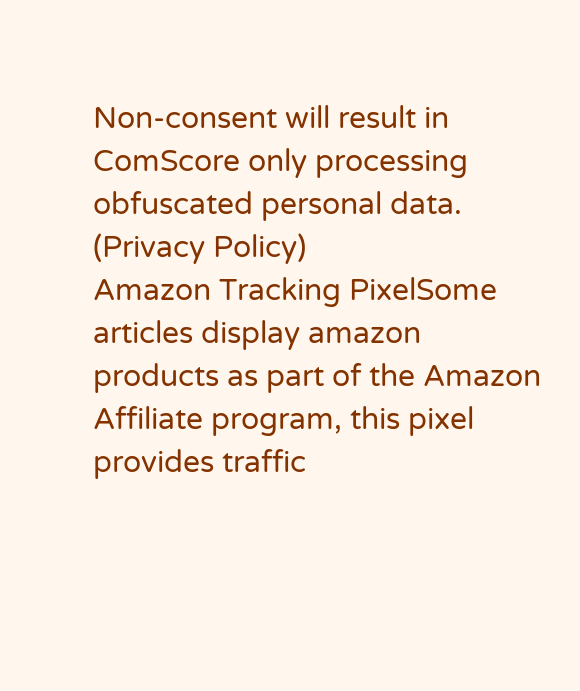Non-consent will result in ComScore only processing obfuscated personal data. (Privacy Policy)
Amazon Tracking PixelSome articles display amazon products as part of the Amazon Affiliate program, this pixel provides traffic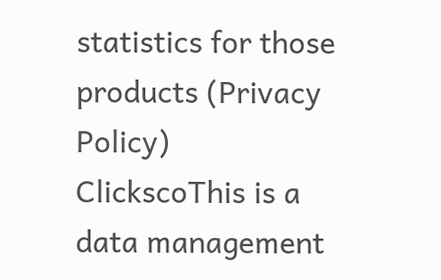statistics for those products (Privacy Policy)
ClickscoThis is a data management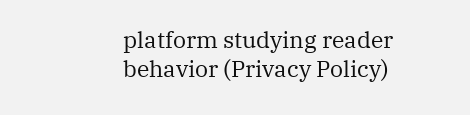platform studying reader behavior (Privacy Policy)